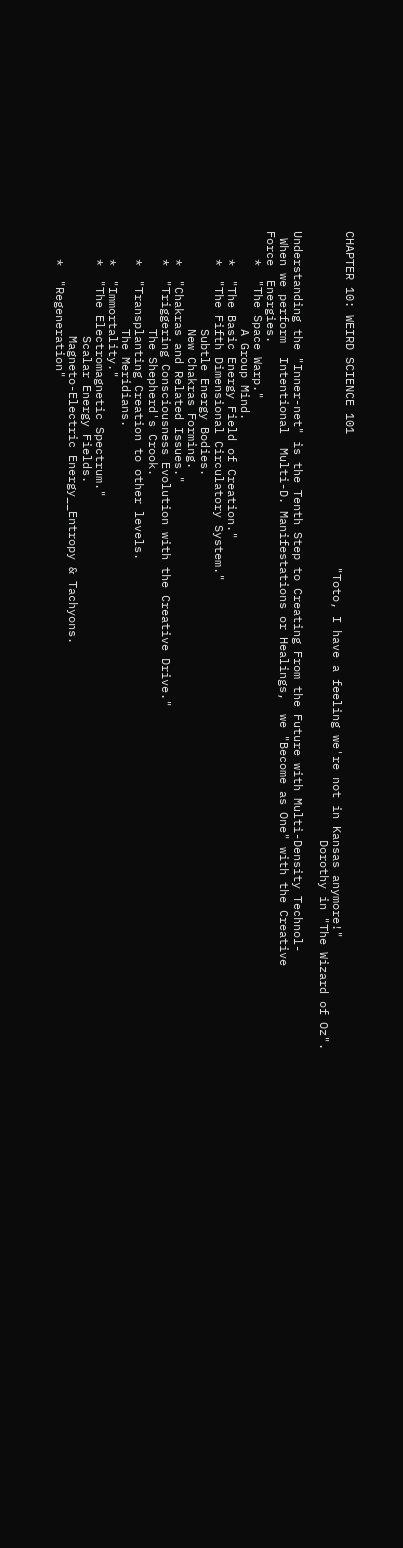CHAPTER 10: WEIRD SCIENCE 101
                                                "Toto, I have a feeling we're not in Kansas anymore!"
                                                                                       Dorothy in "The Wizard of Oz".

Understanding the "Inner-net" is the Tenth Step to Creating From the Future with Multi-Density Technol-
 When we perform  Intentional  Multi-D. Manifestations or Healings,  we "Become as One" with the Creative
Force  Energies.
    *  "The Space Warp."
              A Group Mind.
    *  "The Basic Energy Field of Creation."
    *  "The Fifth Dimensional Circulatory System."
              Subtle Energy Bodies.
              New Chakras Forming.
    *  "Chakras and Related Issues."
    *  "Triggering Consciousness Evolution with the Creative Drive."
              The Shepherd's Crook.
    *  "Transplanting Creation to other levels.
              The Meridians.
    *  "Immortality."
    *  "The Electromagnetic Spectrum."
               Scalar Energy Fields.
               Magneto-Electric Energy__Entropy & Tachyons.
    *  "Regeneration"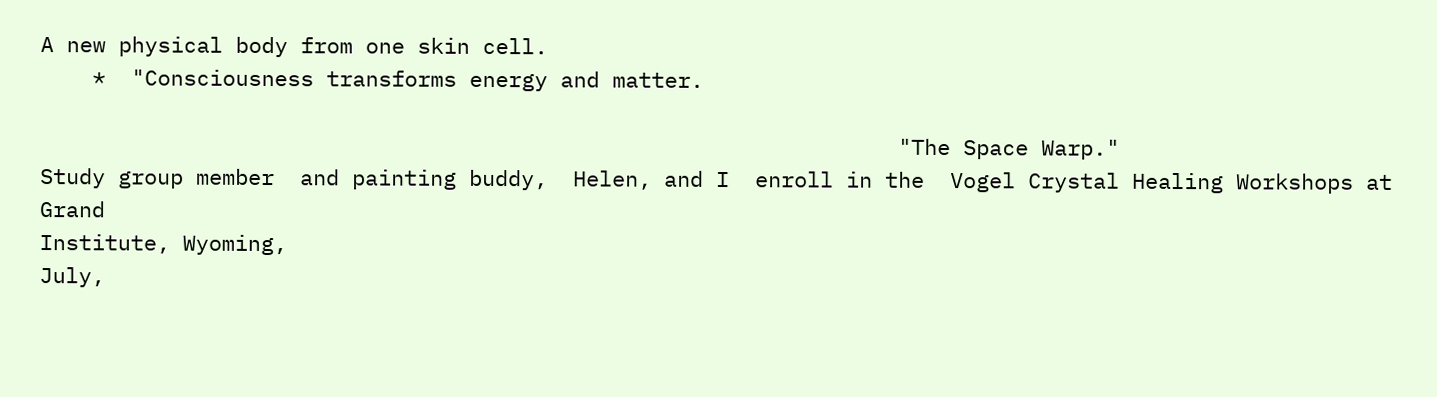A new physical body from one skin cell.
    *  "Consciousness transforms energy and matter.

                                                                  "The Space Warp."
Study group member  and painting buddy,  Helen, and I  enroll in the  Vogel Crystal Healing Workshops at Grand
Institute, Wyoming,
July,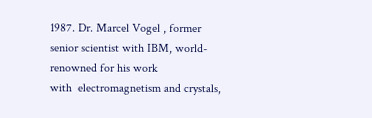1987. Dr. Marcel Vogel , former senior scientist with IBM, world-renowned for his work
with  electromagnetism and crystals,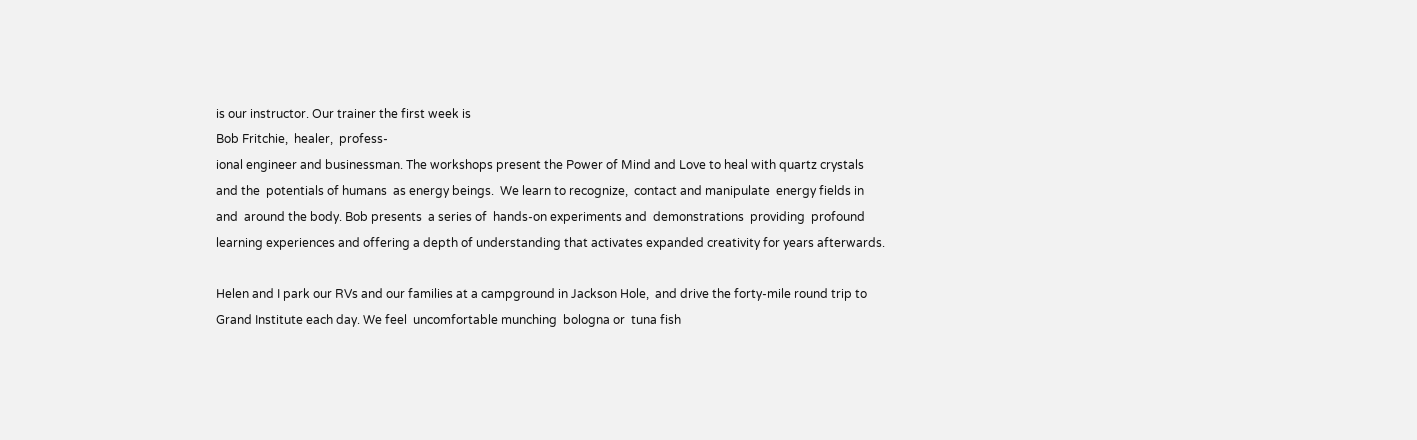is our instructor. Our trainer the first week is
Bob Fritchie,  healer,  profess-
ional engineer and businessman. The workshops present the Power of Mind and Love to heal with quartz crystals
and the  potentials of humans  as energy beings.  We learn to recognize,  contact and manipulate  energy fields in
and  around the body. Bob presents  a series of  hands-on experiments and  demonstrations  providing  profound
learning experiences and offering a depth of understanding that activates expanded creativity for years afterwards.

Helen and I park our RVs and our families at a campground in Jackson Hole,  and drive the forty-mile round trip to
Grand Institute each day. We feel  uncomfortable munching  bologna or  tuna fish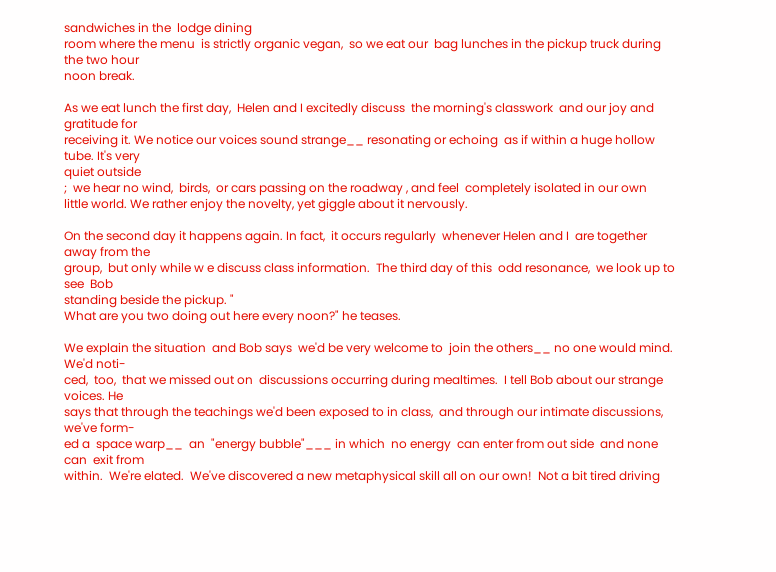sandwiches in the  lodge dining
room where the menu  is strictly organic vegan,  so we eat our  bag lunches in the pickup truck during the two hour
noon break.

As we eat lunch the first day,  Helen and I excitedly discuss  the morning's classwork  and our joy and gratitude for
receiving it. We notice our voices sound strange__ resonating or echoing  as if within a huge hollow tube. It's very
quiet outside
;  we hear no wind,  birds,  or cars passing on the roadway , and feel  completely isolated in our own
little world. We rather enjoy the novelty, yet giggle about it nervously.

On the second day it happens again. In fact,  it occurs regularly  whenever Helen and I  are together away from the
group,  but only while w e discuss class information.  The third day of this  odd resonance,  we look up to see  Bob
standing beside the pickup. "
What are you two doing out here every noon?" he teases.

We explain the situation  and Bob says  we'd be very welcome to  join the others__ no one would mind. We'd noti-
ced,  too,  that we missed out on  discussions occurring during mealtimes.  I tell Bob about our strange voices. He
says that through the teachings we'd been exposed to in class,  and through our intimate discussions,  we've form-
ed a  space warp__  an  "energy bubble"___ in which  no energy  can enter from out side  and none can  exit from
within.  We're elated.  We've discovered a new metaphysical skill all on our own!  Not a bit tired driving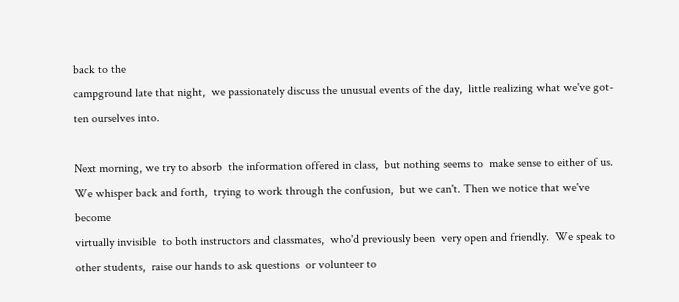back to the
campground late that night,  we passionately discuss the unusual events of the day,  little realizing what we've got-
ten ourselves into.

Next morning, we try to absorb  the information offered in class,  but nothing seems to  make sense to either of us.
We whisper back and forth,  trying to work through the confusion,  but we can't. Then we notice that we've become
virtually invisible  to both instructors and classmates,  who'd previously been  very open and friendly.  We speak to
other students,  raise our hands to ask questions  or volunteer to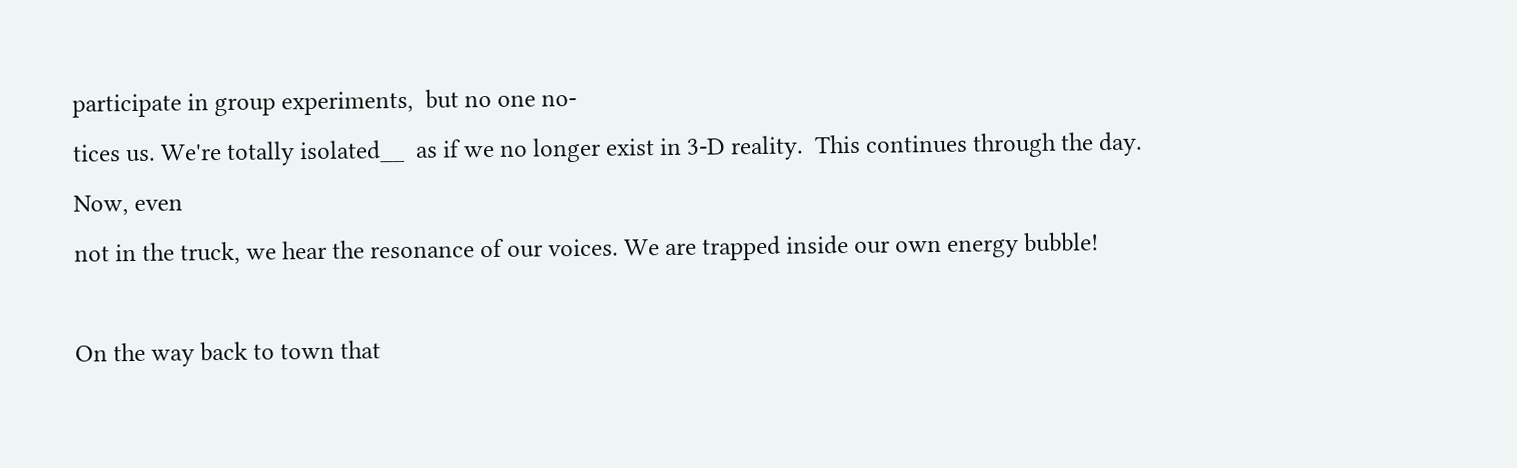participate in group experiments,  but no one no-
tices us. We're totally isolated__  as if we no longer exist in 3-D reality.  This continues through the day. Now, even
not in the truck, we hear the resonance of our voices. We are trapped inside our own energy bubble!

On the way back to town that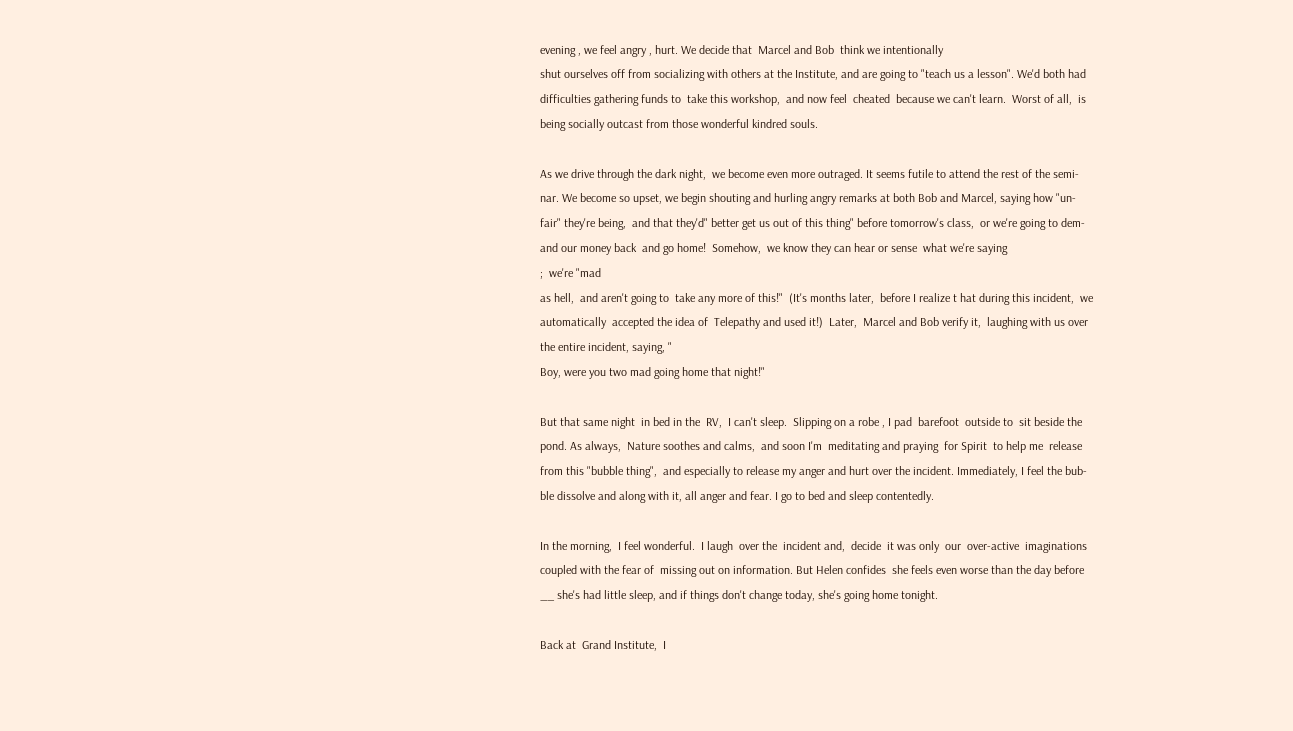evening , we feel angry , hurt. We decide that  Marcel and Bob  think we intentionally
shut ourselves off from socializing with others at the Institute, and are going to "teach us a lesson". We'd both had
difficulties gathering funds to  take this workshop,  and now feel  cheated  because we can't learn.  Worst of all,  is
being socially outcast from those wonderful kindred souls.

As we drive through the dark night,  we become even more outraged. It seems futile to attend the rest of the semi-
nar. We become so upset, we begin shouting and hurling angry remarks at both Bob and Marcel, saying how "un-
fair" they're being,  and that they'd" better get us out of this thing" before tomorrow's class,  or we're going to dem-
and our money back  and go home!  Somehow,  we know they can hear or sense  what we're saying
;  we're "mad
as hell,  and aren't going to  take any more of this!"  (It's months later,  before I realize t hat during this incident,  we
automatically  accepted the idea of  Telepathy and used it!)  Later,  Marcel and Bob verify it,  laughing with us over
the entire incident, saying, "
Boy, were you two mad going home that night!"

But that same night  in bed in the  RV,  I can't sleep.  Slipping on a robe , I pad  barefoot  outside to  sit beside the
pond. As always,  Nature soothes and calms,  and soon I'm  meditating and praying  for Spirit  to help me  release
from this "bubble thing",  and especially to release my anger and hurt over the incident. Immediately, I feel the bub-
ble dissolve and along with it, all anger and fear. I go to bed and sleep contentedly.

In the morning,  I feel wonderful.  I laugh  over the  incident and,  decide  it was only  our  over-active  imaginations
coupled with the fear of  missing out on information. But Helen confides  she feels even worse than the day before
__ she's had little sleep, and if things don't change today, she's going home tonight.

Back at  Grand Institute,  I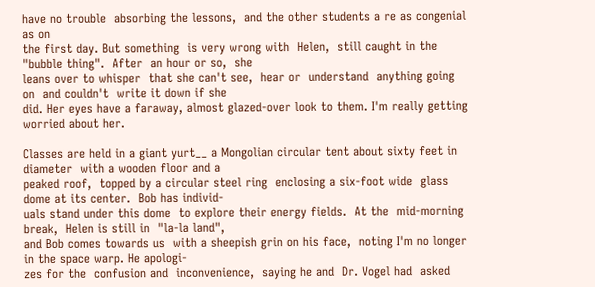have no trouble  absorbing the lessons,  and the other students a re as congenial as on
the first day. But something  is very wrong with  Helen,  still caught in the  "bubble thing".  After  an hour or so,  she
leans over to whisper  that she can't see,  hear or  understand  anything going on  and couldn't  write it down if she
did. Her eyes have a faraway, almost glazed-over look to them. I'm really getting worried about her.

Classes are held in a giant yurt__ a Mongolian circular tent about sixty feet in diameter  with a wooden floor and a
peaked roof,  topped by a circular steel ring  enclosing a six-foot wide  glass dome at its center.  Bob has individ-
uals stand under this dome  to explore their energy fields.  At the  mid-morning break,  Helen is still in  "la-la land",
and Bob comes towards us  with a sheepish grin on his face,  noting I'm no longer  in the space warp. He apologi-
zes for the  confusion and  inconvenience,  saying he and  Dr. Vogel had  asked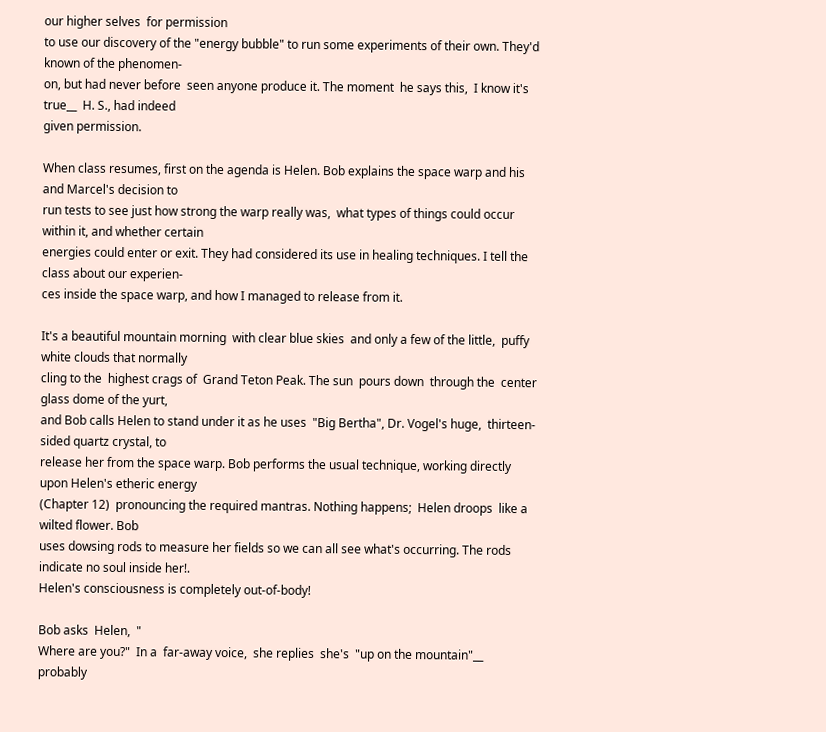our higher selves  for permission
to use our discovery of the "energy bubble" to run some experiments of their own. They'd known of the phenomen-
on, but had never before  seen anyone produce it. The moment  he says this,  I know it's true__  H. S., had indeed
given permission.

When class resumes, first on the agenda is Helen. Bob explains the space warp and his and Marcel's decision to
run tests to see just how strong the warp really was,  what types of things could occur within it, and whether certain
energies could enter or exit. They had considered its use in healing techniques. I tell the class about our experien-
ces inside the space warp, and how I managed to release from it.

It's a beautiful mountain morning  with clear blue skies  and only a few of the little,  puffy white clouds that normally
cling to the  highest crags of  Grand Teton Peak. The sun  pours down  through the  center glass dome of the yurt,
and Bob calls Helen to stand under it as he uses  "Big Bertha", Dr. Vogel's huge,  thirteen-sided quartz crystal, to
release her from the space warp. Bob performs the usual technique, working directly upon Helen's etheric energy
(Chapter 12)  pronouncing the required mantras. Nothing happens;  Helen droops  like a wilted flower. Bob
uses dowsing rods to measure her fields so we can all see what's occurring. The rods indicate no soul inside her!.
Helen's consciousness is completely out-of-body!

Bob asks  Helen,  "
Where are you?"  In a  far-away voice,  she replies  she's  "up on the mountain"__  probably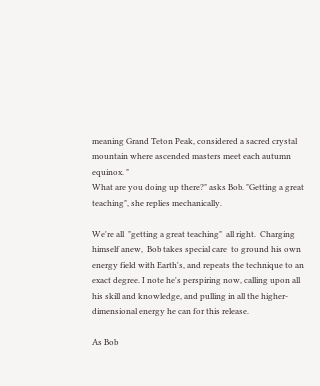meaning Grand Teton Peak, considered a sacred crystal mountain where ascended masters meet each autumn
equinox. "
What are you doing up there?" asks Bob. "Getting a great teaching", she replies mechanically.

We're all  "getting a great teaching"  all right.  Charging himself anew,  Bob takes special care  to ground his own
energy field with Earth's, and repeats the technique to an exact degree. I note he's perspiring now, calling upon all
his skill and knowledge, and pulling in all the higher-dimensional energy he can for this release.

As Bob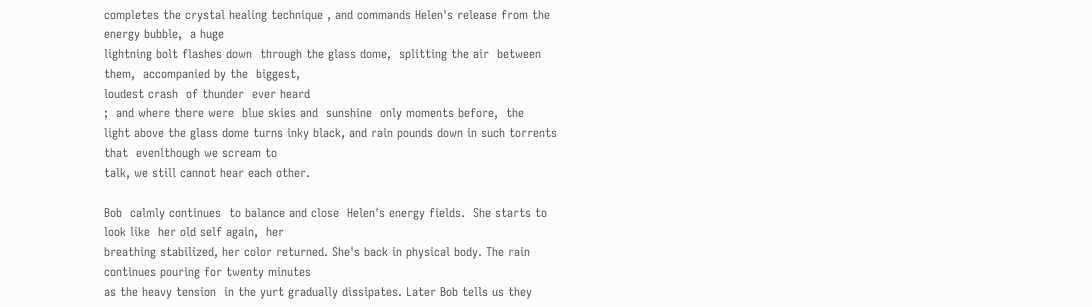completes the crystal healing technique , and commands Helen's release from the energy bubble,  a huge
lightning bolt flashes down  through the glass dome,  splitting the air  between them,  accompanied by the  biggest,
loudest crash  of thunder  ever heard
;  and where there were  blue skies and  sunshine  only moments before,  the
light above the glass dome turns inky black, and rain pounds down in such torrents that  evenlthough we scream to
talk, we still cannot hear each other.

Bob  calmly continues  to balance and close  Helen's energy fields.  She starts to  look like  her old self again,  her
breathing stabilized, her color returned. She's back in physical body. The rain continues pouring for twenty minutes
as the heavy tension  in the yurt gradually dissipates. Later Bob tells us they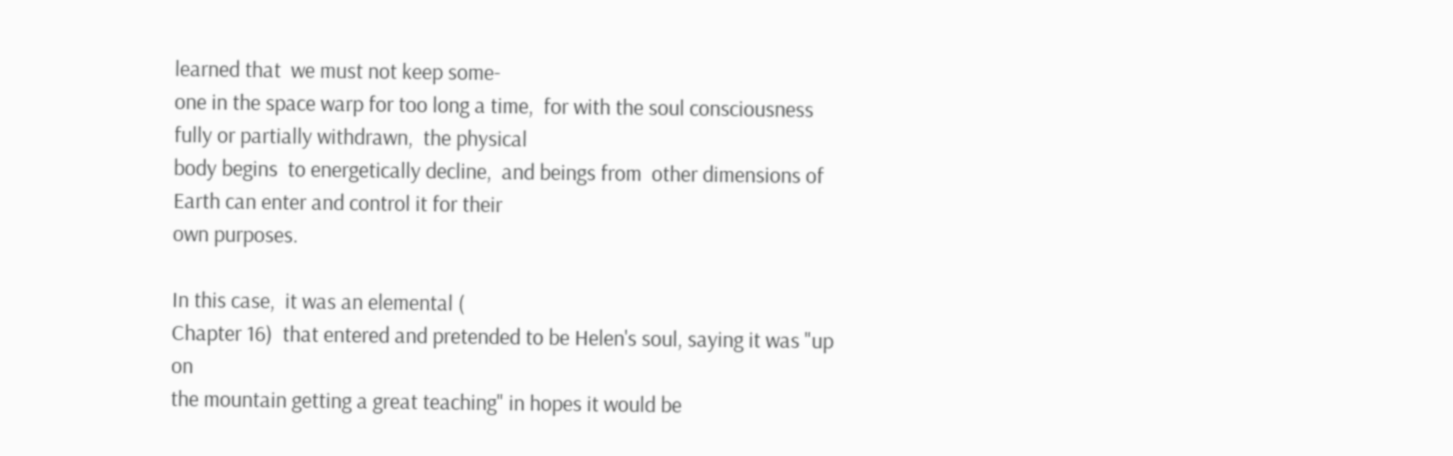learned that  we must not keep some-
one in the space warp for too long a time,  for with the soul consciousness fully or partially withdrawn,  the physical
body begins  to energetically decline,  and beings from  other dimensions of Earth can enter and control it for their
own purposes.

In this case,  it was an elemental (
Chapter 16)  that entered and pretended to be Helen's soul, saying it was "up on
the mountain getting a great teaching" in hopes it would be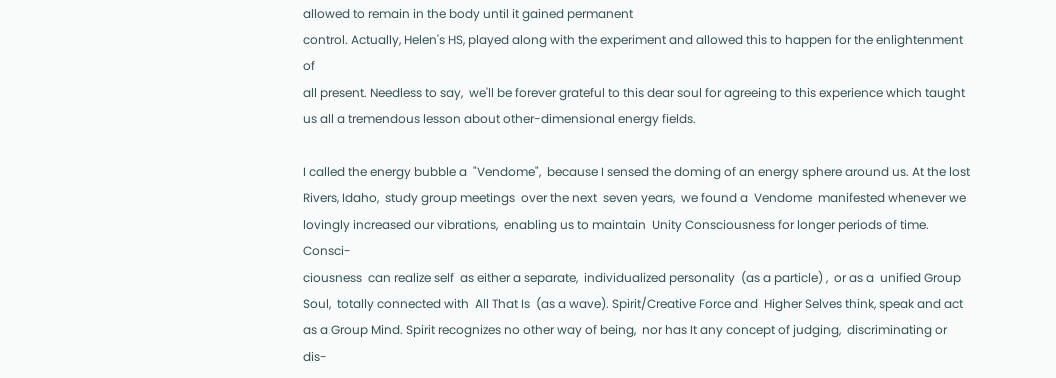allowed to remain in the body until it gained permanent
control. Actually, Helen's HS, played along with the experiment and allowed this to happen for the enlightenment of
all present. Needless to say,  we'll be forever grateful to this dear soul for agreeing to this experience which taught
us all a tremendous lesson about other-dimensional energy fields.

I called the energy bubble a  "Vendome",  because I sensed the doming of an energy sphere around us. At the lost
Rivers, Idaho,  study group meetings  over the next  seven years,  we found a  Vendome  manifested whenever we
lovingly increased our vibrations,  enabling us to maintain  Unity Consciousness for longer periods of time. Consci-
ciousness  can realize self  as either a separate,  individualized personality  (as a particle) ,  or as a  unified Group
Soul,  totally connected with  All That Is  (as a wave). Spirit/Creative Force and  Higher Selves think, speak and act
as a Group Mind. Spirit recognizes no other way of being,  nor has It any concept of judging,  discriminating or dis-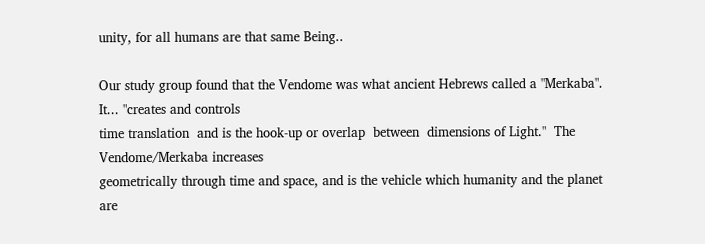unity, for all humans are that same Being..

Our study group found that the Vendome was what ancient Hebrews called a "Merkaba". It... "creates and controls
time translation  and is the hook-up or overlap  between  dimensions of Light."  The Vendome/Merkaba increases
geometrically through time and space, and is the vehicle which humanity and the planet are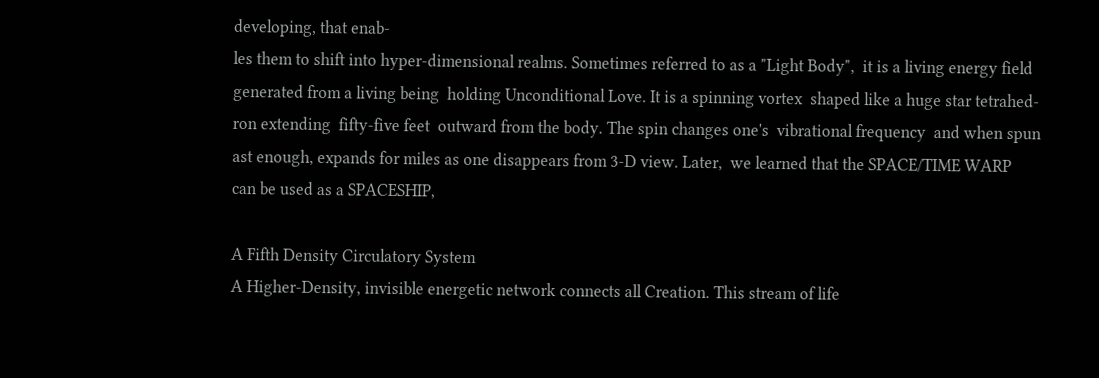developing, that enab-
les them to shift into hyper-dimensional realms. Sometimes referred to as a "Light Body",  it is a living energy field
generated from a living being  holding Unconditional Love. It is a spinning vortex  shaped like a huge star tetrahed-
ron extending  fifty-five feet  outward from the body. The spin changes one's  vibrational frequency  and when spun
ast enough, expands for miles as one disappears from 3-D view. Later,  we learned that the SPACE/TIME WARP
can be used as a SPACESHIP,

A Fifth Density Circulatory System
A Higher-Density, invisible energetic network connects all Creation. This stream of life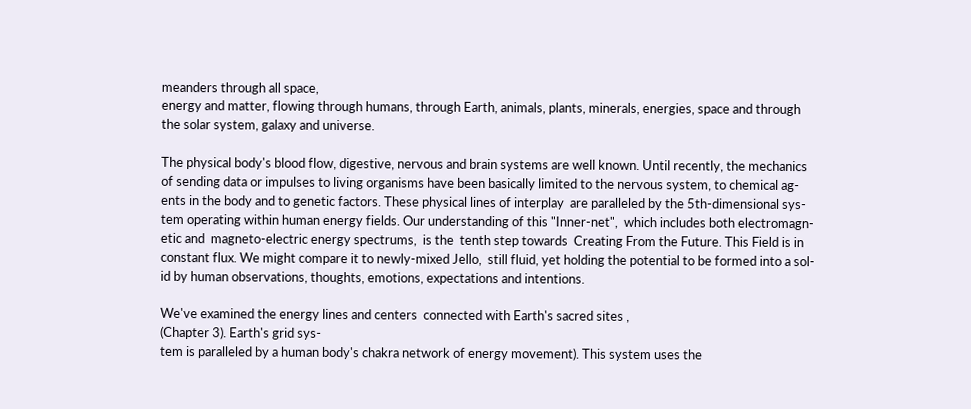meanders through all space,
energy and matter, flowing through humans, through Earth, animals, plants, minerals, energies, space and through
the solar system, galaxy and universe.

The physical body's blood flow, digestive, nervous and brain systems are well known. Until recently, the mechanics
of sending data or impulses to living organisms have been basically limited to the nervous system, to chemical ag-
ents in the body and to genetic factors. These physical lines of interplay  are paralleled by the 5th-dimensional sys-
tem operating within human energy fields. Our understanding of this "Inner-net",  which includes both electromagn-
etic and  magneto-electric energy spectrums,  is the  tenth step towards  Creating From the Future. This Field is in
constant flux. We might compare it to newly-mixed Jello,  still fluid, yet holding the potential to be formed into a sol-
id by human observations, thoughts, emotions, expectations and intentions.

We've examined the energy lines and centers  connected with Earth's sacred sites ,
(Chapter 3). Earth's grid sys-
tem is paralleled by a human body's chakra network of energy movement). This system uses the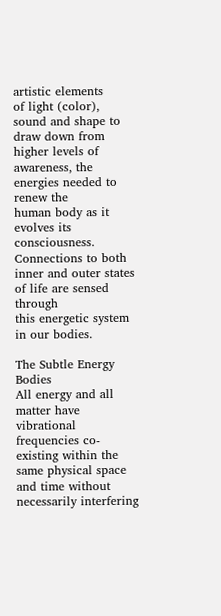artistic elements
of light (color), sound and shape to draw down from higher levels of awareness, the energies needed to renew the
human body as it evolves its consciousness. Connections to both inner and outer states of life are sensed through
this energetic system in our bodies.

The Subtle Energy Bodies
All energy and all matter have vibrational frequencies co-existing within the same physical space and time without
necessarily interfering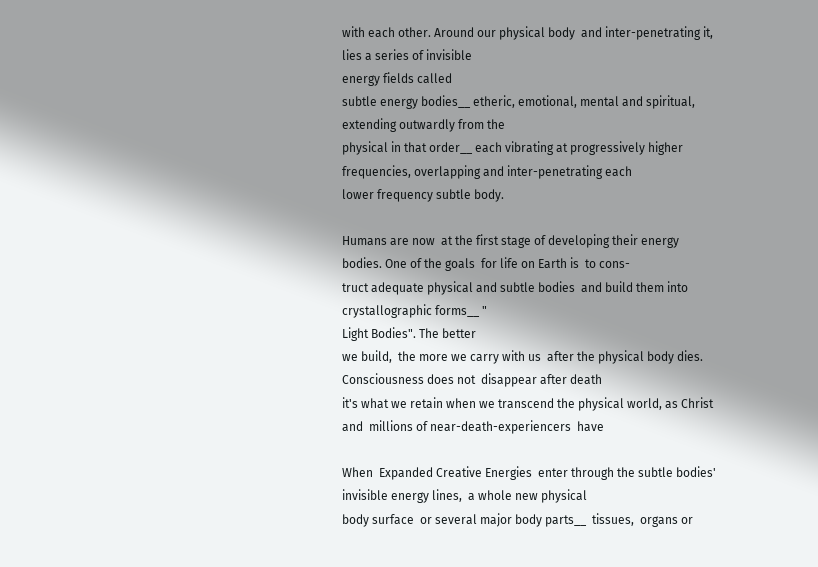with each other. Around our physical body  and inter-penetrating it,  lies a series of invisible
energy fields called
subtle energy bodies__ etheric, emotional, mental and spiritual, extending outwardly from the
physical in that order__ each vibrating at progressively higher frequencies, overlapping and inter-penetrating each
lower frequency subtle body.

Humans are now  at the first stage of developing their energy bodies. One of the goals  for life on Earth is  to cons-
truct adequate physical and subtle bodies  and build them into crystallographic forms__ "
Light Bodies". The better
we build,  the more we carry with us  after the physical body dies. Consciousness does not  disappear after death
it's what we retain when we transcend the physical world, as Christ and  millions of near-death-experiencers  have

When  Expanded Creative Energies  enter through the subtle bodies'  invisible energy lines,  a whole new physical
body surface  or several major body parts__  tissues,  organs or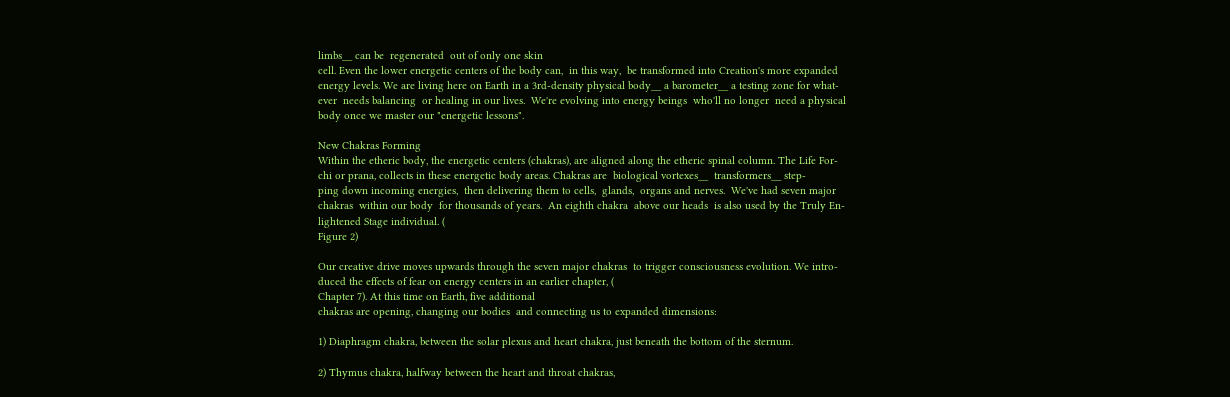limbs__ can be  regenerated  out of only one skin
cell. Even the lower energetic centers of the body can,  in this way,  be transformed into Creation's more expanded
energy levels. We are living here on Earth in a 3rd-density physical body__ a barometer__ a testing zone for what-
ever  needs balancing  or healing in our lives.  We're evolving into energy beings  who'll no longer  need a physical
body once we master our "energetic lessons".

New Chakras Forming
Within the etheric body, the energetic centers (chakras), are aligned along the etheric spinal column. The Life For-
chi or prana, collects in these energetic body areas. Chakras are  biological vortexes__  transformers__ step-
ping down incoming energies,  then delivering them to cells,  glands,  organs and nerves.  We've had seven major
chakras  within our body  for thousands of years.  An eighth chakra  above our heads  is also used by the Truly En-
lightened Stage individual. (
Figure 2)

Our creative drive moves upwards through the seven major chakras  to trigger consciousness evolution. We intro-
duced the effects of fear on energy centers in an earlier chapter, (
Chapter 7). At this time on Earth, five additional
chakras are opening, changing our bodies  and connecting us to expanded dimensions:

1) Diaphragm chakra, between the solar plexus and heart chakra, just beneath the bottom of the sternum.

2) Thymus chakra, halfway between the heart and throat chakras,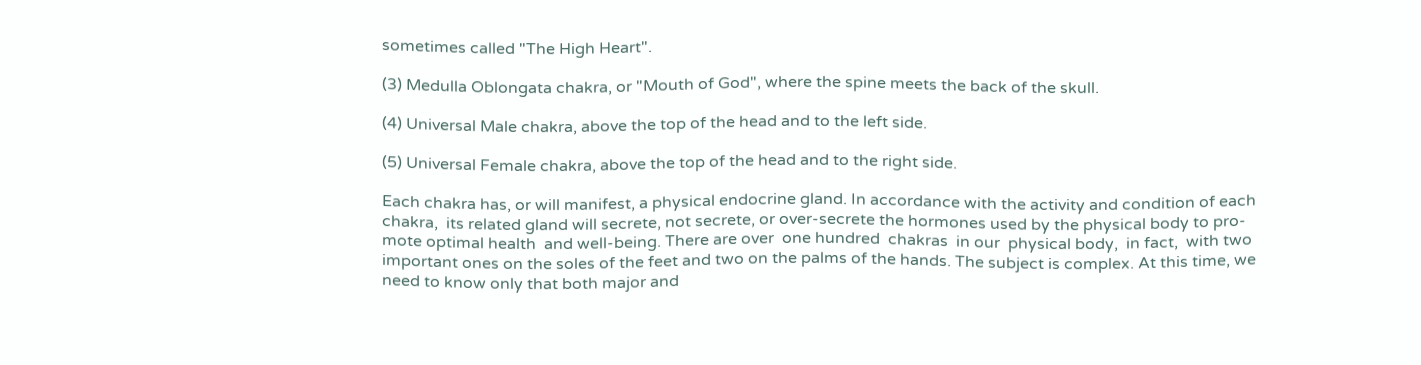sometimes called "The High Heart".

(3) Medulla Oblongata chakra, or "Mouth of God", where the spine meets the back of the skull.

(4) Universal Male chakra, above the top of the head and to the left side.

(5) Universal Female chakra, above the top of the head and to the right side.

Each chakra has, or will manifest, a physical endocrine gland. In accordance with the activity and condition of each
chakra,  its related gland will secrete, not secrete, or over-secrete the hormones used by the physical body to pro-
mote optimal health  and well-being. There are over  one hundred  chakras  in our  physical body,  in fact,  with two
important ones on the soles of the feet and two on the palms of the hands. The subject is complex. At this time, we
need to know only that both major and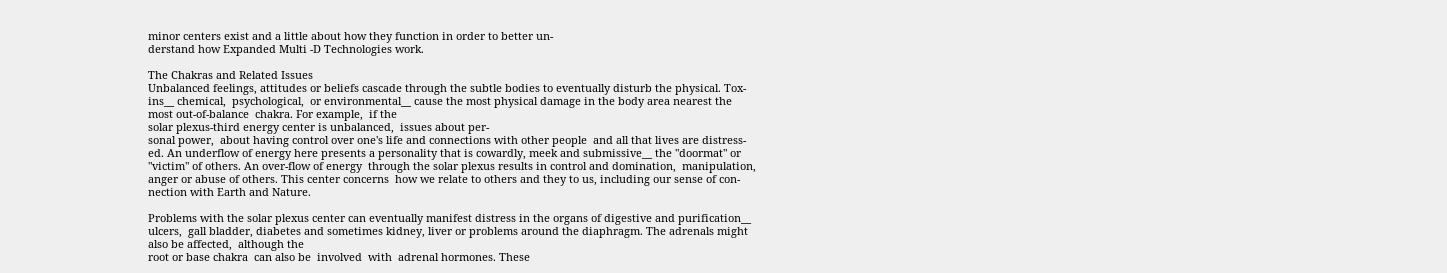minor centers exist and a little about how they function in order to better un-
derstand how Expanded Multi -D Technologies work.

The Chakras and Related Issues
Unbalanced feelings, attitudes or beliefs cascade through the subtle bodies to eventually disturb the physical. Tox-
ins__ chemical,  psychological,  or environmental__ cause the most physical damage in the body area nearest the
most out-of-balance  chakra. For example,  if the
solar plexus-third energy center is unbalanced,  issues about per-
sonal power,  about having control over one's life and connections with other people  and all that lives are distress-
ed. An underflow of energy here presents a personality that is cowardly, meek and submissive__ the "doormat" or
"victim" of others. An over-flow of energy  through the solar plexus results in control and domination,  manipulation,
anger or abuse of others. This center concerns  how we relate to others and they to us, including our sense of con-
nection with Earth and Nature.

Problems with the solar plexus center can eventually manifest distress in the organs of digestive and purification__
ulcers,  gall bladder, diabetes and sometimes kidney, liver or problems around the diaphragm. The adrenals might
also be affected,  although the
root or base chakra  can also be  involved  with  adrenal hormones. These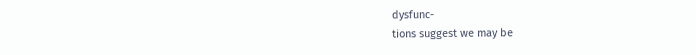dysfunc-
tions suggest we may be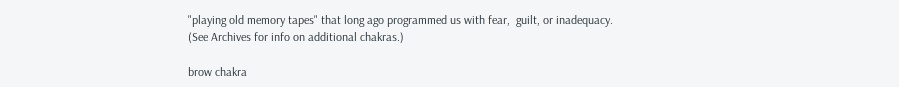"playing old memory tapes" that long ago programmed us with fear,  guilt, or inadequacy.
(See Archives for info on additional chakras.)

brow chakra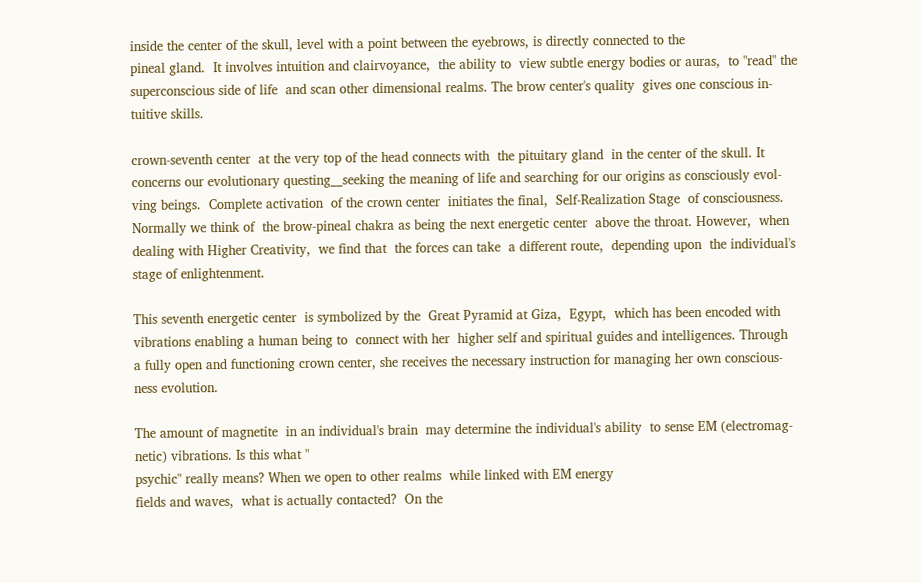inside the center of the skull, level with a point between the eyebrows, is directly connected to the
pineal gland.  It involves intuition and clairvoyance,  the ability to  view subtle energy bodies or auras,  to "read" the
superconscious side of life  and scan other dimensional realms. The brow center's quality  gives one conscious in-
tuitive skills.

crown-seventh center  at the very top of the head connects with  the pituitary gland  in the center of the skull. It
concerns our evolutionary questing__seeking the meaning of life and searching for our origins as consciously evol-
ving beings.  Complete activation  of the crown center  initiates the final,  Self-Realization Stage  of consciousness.
Normally we think of  the brow-pineal chakra as being the next energetic center  above the throat. However,  when
dealing with Higher Creativity,  we find that  the forces can take  a different route,  depending upon  the individual's
stage of enlightenment.

This seventh energetic center  is symbolized by the  Great Pyramid at Giza,  Egypt,  which has been encoded with
vibrations enabling a human being to  connect with her  higher self and spiritual guides and intelligences. Through
a fully open and functioning crown center, she receives the necessary instruction for managing her own conscious-
ness evolution.

The amount of magnetite  in an individual's brain  may determine the individual's ability  to sense EM (electromag-
netic) vibrations. Is this what "
psychic" really means? When we open to other realms  while linked with EM energy
fields and waves,  what is actually contacted?  On the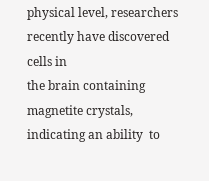physical level, researchers recently have discovered cells in
the brain containing magnetite crystals,  indicating an ability  to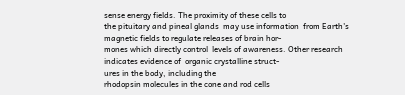sense energy fields. The proximity of these cells to
the pituitary and pineal glands  may use information  from Earth's magnetic fields to regulate releases of brain hor-
mones which directly control  levels of awareness. Other research indicates evidence of  organic crystalline struct-
ures in the body, including the
rhodopsin molecules in the cone and rod cells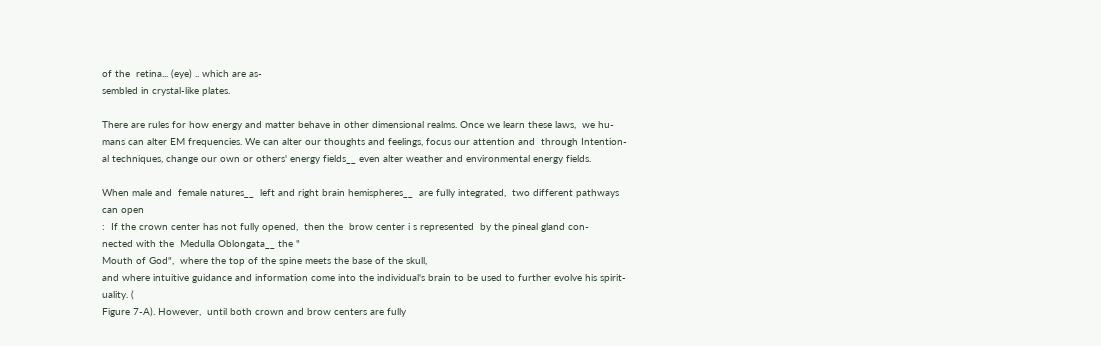of the  retina... (eye) .. which are as-
sembled in crystal-like plates.

There are rules for how energy and matter behave in other dimensional realms. Once we learn these laws,  we hu-
mans can alter EM frequencies. We can alter our thoughts and feelings, focus our attention and  through Intention-
al techniques, change our own or others' energy fields__ even alter weather and environmental energy fields.

When male and  female natures__  left and right brain hemispheres__  are fully integrated,  two different pathways
can open
:  If the crown center has not fully opened,  then the  brow center i s represented  by the pineal gland con-
nected with the  Medulla Oblongata__ the "
Mouth of God",  where the top of the spine meets the base of the skull,
and where intuitive guidance and information come into the individual's brain to be used to further evolve his spirit-
uality. (
Figure 7-A). However,  until both crown and brow centers are fully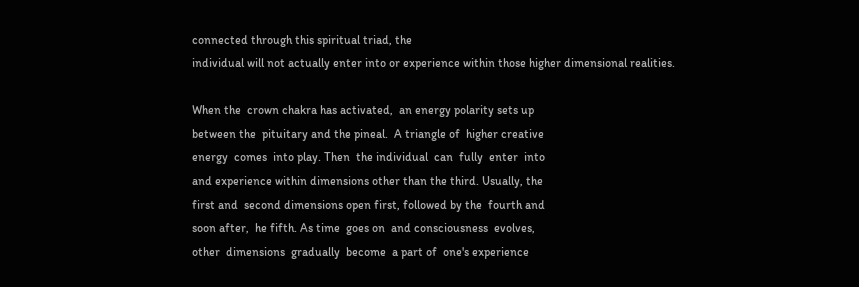connected through this spiritual triad, the
individual will not actually enter into or experience within those higher dimensional realities.

When the  crown chakra has activated,  an energy polarity sets up
between the  pituitary and the pineal.  A triangle of  higher creative
energy  comes  into play. Then  the individual  can  fully  enter  into
and experience within dimensions other than the third. Usually, the
first and  second dimensions open first, followed by the  fourth and
soon after,  he fifth. As time  goes on  and consciousness  evolves,
other  dimensions  gradually  become  a part of  one's experience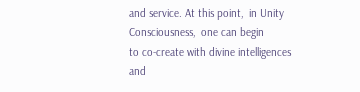and service. At this point,  in Unity Consciousness,  one can begin
to co-create with divine intelligences and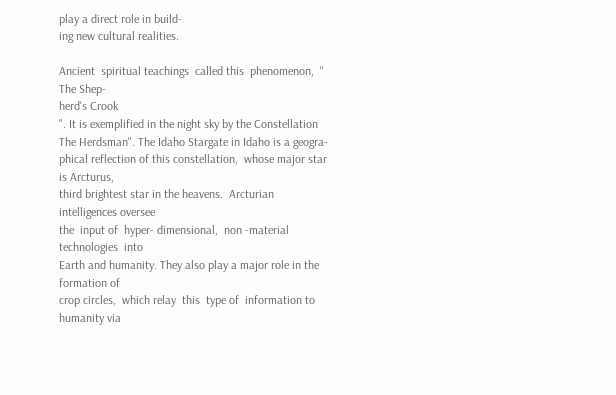play a direct role in build-
ing new cultural realities.

Ancient  spiritual teachings  called this  phenomenon,  "
The Shep-
herd's Crook
". It is exemplified in the night sky by the Constellation
The Herdsman". The Idaho Stargate in Idaho is a geogra-
phical reflection of this constellation,  whose major star is Arcturus,
third brightest star in the heavens.  Arcturian intelligences oversee
the  input of  hyper- dimensional,  non -material  technologies  into
Earth and humanity. They also play a major role in the formation of
crop circles,  which relay  this  type of  information to humanity via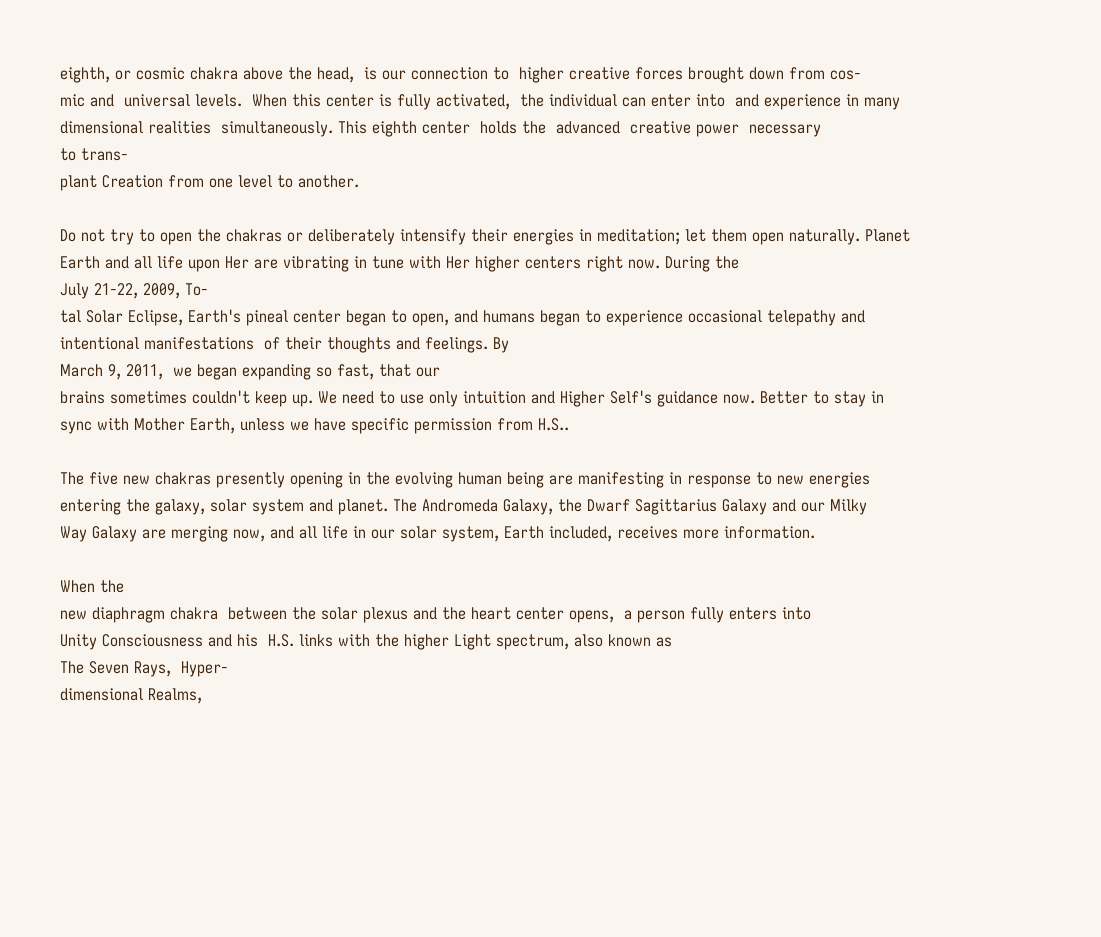eighth, or cosmic chakra above the head,  is our connection to  higher creative forces brought down from cos-
mic and  universal levels.  When this center is fully activated,  the individual can enter into  and experience in many
dimensional realities  simultaneously. This eighth center  holds the  advanced  creative power  necessary
to trans-
plant Creation from one level to another.

Do not try to open the chakras or deliberately intensify their energies in meditation; let them open naturally. Planet
Earth and all life upon Her are vibrating in tune with Her higher centers right now. During the
July 21-22, 2009, To-
tal Solar Eclipse, Earth's pineal center began to open, and humans began to experience occasional telepathy and
intentional manifestations  of their thoughts and feelings. By
March 9, 2011,  we began expanding so fast, that our
brains sometimes couldn't keep up. We need to use only intuition and Higher Self's guidance now. Better to stay in
sync with Mother Earth, unless we have specific permission from H.S..

The five new chakras presently opening in the evolving human being are manifesting in response to new energies
entering the galaxy, solar system and planet. The Andromeda Galaxy, the Dwarf Sagittarius Galaxy and our Milky
Way Galaxy are merging now, and all life in our solar system, Earth included, receives more information.

When the
new diaphragm chakra  between the solar plexus and the heart center opens,  a person fully enters into
Unity Consciousness and his  H.S. links with the higher Light spectrum, also known as
The Seven Rays,  Hyper-
dimensional Realms,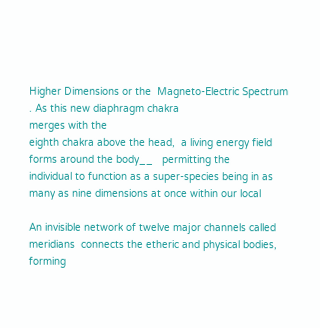Higher Dimensions or the  Magneto-Electric Spectrum
. As this new diaphragm chakra
merges with the
eighth chakra above the head,  a living energy field  forms around the body__   permitting the
individual to function as a super-species being in as many as nine dimensions at once within our local

An invisible network of twelve major channels called meridians  connects the etheric and physical bodies,  forming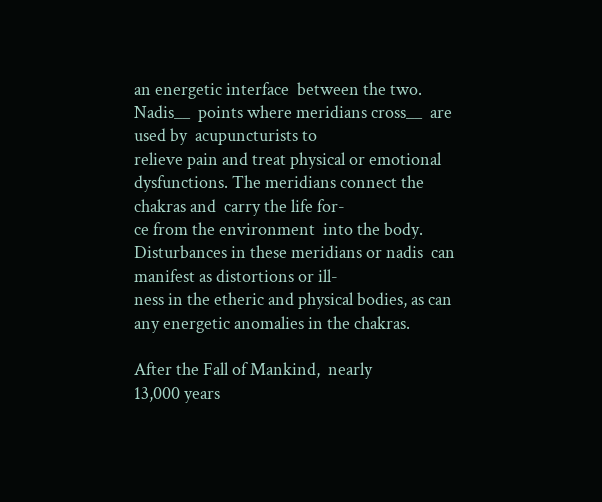an energetic interface  between the two. Nadis__  points where meridians cross__  are used by  acupuncturists to
relieve pain and treat physical or emotional dysfunctions. The meridians connect the chakras and  carry the life for-
ce from the environment  into the body. Disturbances in these meridians or nadis  can manifest as distortions or ill-
ness in the etheric and physical bodies, as can any energetic anomalies in the chakras.

After the Fall of Mankind,  nearly
13,000 years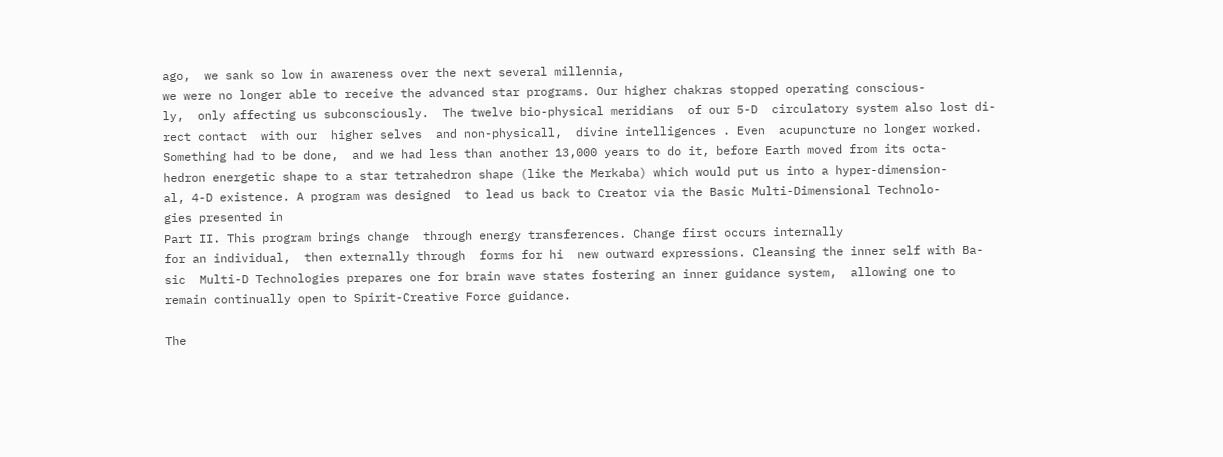ago,  we sank so low in awareness over the next several millennia,
we were no longer able to receive the advanced star programs. Our higher chakras stopped operating conscious-
ly,  only affecting us subconsciously.  The twelve bio-physical meridians  of our 5-D  circulatory system also lost di-
rect contact  with our  higher selves  and non-physicall,  divine intelligences . Even  acupuncture no longer worked.
Something had to be done,  and we had less than another 13,000 years to do it, before Earth moved from its octa-
hedron energetic shape to a star tetrahedron shape (like the Merkaba) which would put us into a hyper-dimension-
al, 4-D existence. A program was designed  to lead us back to Creator via the Basic Multi-Dimensional Technolo-
gies presented in
Part II. This program brings change  through energy transferences. Change first occurs internally
for an individual,  then externally through  forms for hi  new outward expressions. Cleansing the inner self with Ba-
sic  Multi-D Technologies prepares one for brain wave states fostering an inner guidance system,  allowing one to
remain continually open to Spirit-Creative Force guidance.

The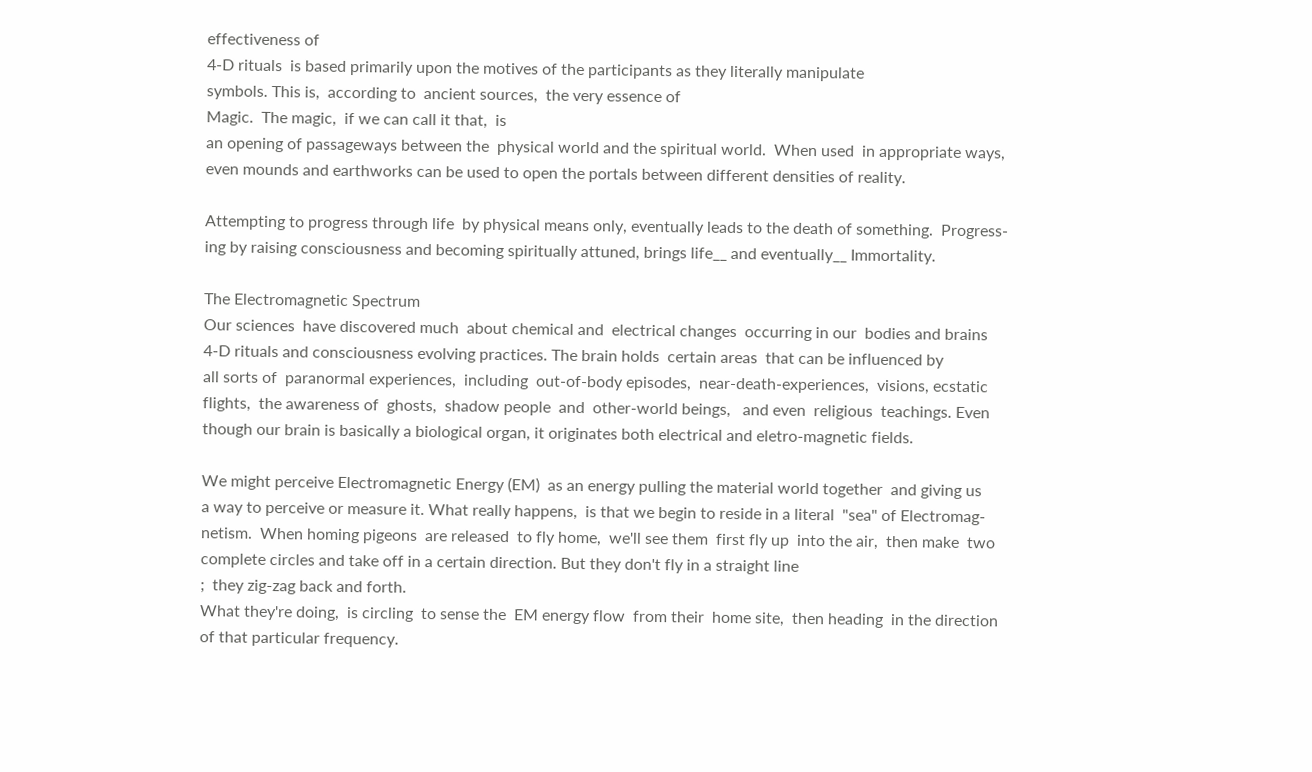effectiveness of
4-D rituals  is based primarily upon the motives of the participants as they literally manipulate
symbols. This is,  according to  ancient sources,  the very essence of
Magic.  The magic,  if we can call it that,  is
an opening of passageways between the  physical world and the spiritual world.  When used  in appropriate ways,
even mounds and earthworks can be used to open the portals between different densities of reality.

Attempting to progress through life  by physical means only, eventually leads to the death of something.  Progress-
ing by raising consciousness and becoming spiritually attuned, brings life__ and eventually__ Immortality.

The Electromagnetic Spectrum
Our sciences  have discovered much  about chemical and  electrical changes  occurring in our  bodies and brains
4-D rituals and consciousness evolving practices. The brain holds  certain areas  that can be influenced by
all sorts of  paranormal experiences,  including  out-of-body episodes,  near-death-experiences,  visions, ecstatic
flights,  the awareness of  ghosts,  shadow people  and  other-world beings,   and even  religious  teachings. Even
though our brain is basically a biological organ, it originates both electrical and eletro-magnetic fields.

We might perceive Electromagnetic Energy (EM)  as an energy pulling the material world together  and giving us
a way to perceive or measure it. What really happens,  is that we begin to reside in a literal  "sea" of Electromag-
netism.  When homing pigeons  are released  to fly home,  we'll see them  first fly up  into the air,  then make  two
complete circles and take off in a certain direction. But they don't fly in a straight line
;  they zig-zag back and forth.
What they're doing,  is circling  to sense the  EM energy flow  from their  home site,  then heading  in the direction
of that particular frequency.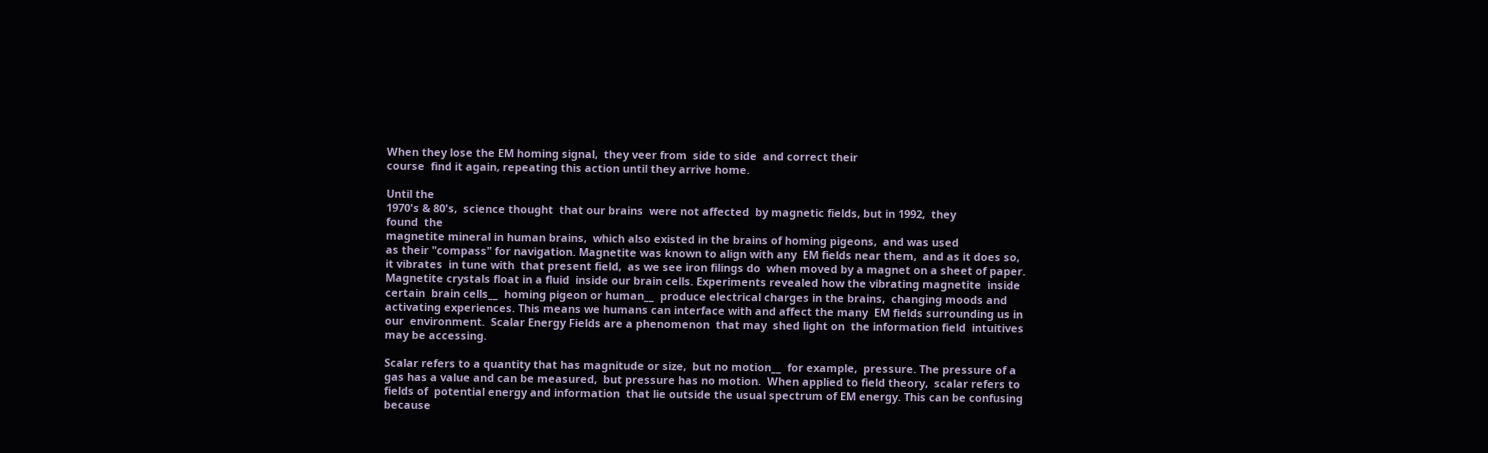When they lose the EM homing signal,  they veer from  side to side  and correct their
course  find it again, repeating this action until they arrive home.

Until the
1970's & 80's,  science thought  that our brains  were not affected  by magnetic fields, but in 1992,  they
found  the
magnetite mineral in human brains,  which also existed in the brains of homing pigeons,  and was used
as their "compass" for navigation. Magnetite was known to align with any  EM fields near them,  and as it does so,
it vibrates  in tune with  that present field,  as we see iron filings do  when moved by a magnet on a sheet of paper.
Magnetite crystals float in a fluid  inside our brain cells. Experiments revealed how the vibrating magnetite  inside
certain  brain cells__  homing pigeon or human__  produce electrical charges in the brains,  changing moods and
activating experiences. This means we humans can interface with and affect the many  EM fields surrounding us in
our  environment.  Scalar Energy Fields are a phenomenon  that may  shed light on  the information field  intuitives
may be accessing.

Scalar refers to a quantity that has magnitude or size,  but no motion__  for example,  pressure. The pressure of a
gas has a value and can be measured,  but pressure has no motion.  When applied to field theory,  scalar refers to
fields of  potential energy and information  that lie outside the usual spectrum of EM energy. This can be confusing
because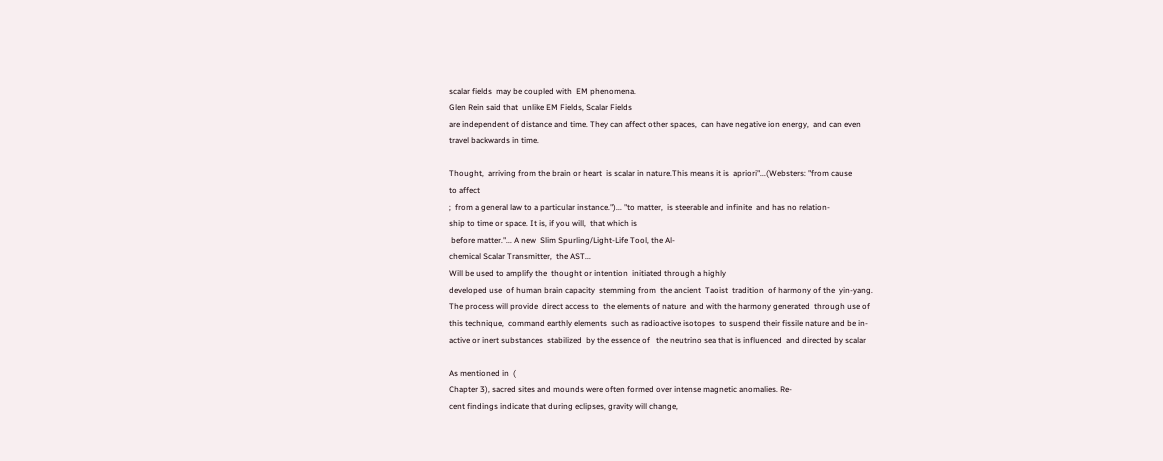scalar fields  may be coupled with  EM phenomena.
Glen Rein said that  unlike EM Fields, Scalar Fields
are independent of distance and time. They can affect other spaces,  can have negative ion energy,  and can even
travel backwards in time.

Thought,  arriving from the brain or heart  is scalar in nature.This means it is  apriori"...(Websters: "from cause
to affect
;  from a general law to a particular instance.")... "to matter,  is steerable and infinite  and has no relation-
ship to time or space. It is, if you will,  that which is
 before matter."... A new  Slim Spurling/Light-Life Tool, the Al-
chemical Scalar Transmitter,  the AST...
Will be used to amplify the  thought or intention  initiated through a highly
developed use  of human brain capacity  stemming from  the ancient  Taoist  tradition  of harmony of the  yin-yang.
The process will provide  direct access to  the elements of nature  and with the harmony generated  through use of
this technique,  command earthly elements  such as radioactive isotopes  to suspend their fissile nature and be in-
active or inert substances  stabilized  by the essence of   the neutrino sea that is influenced  and directed by scalar

As mentioned in  (
Chapter 3), sacred sites and mounds were often formed over intense magnetic anomalies. Re-
cent findings indicate that during eclipses, gravity will change,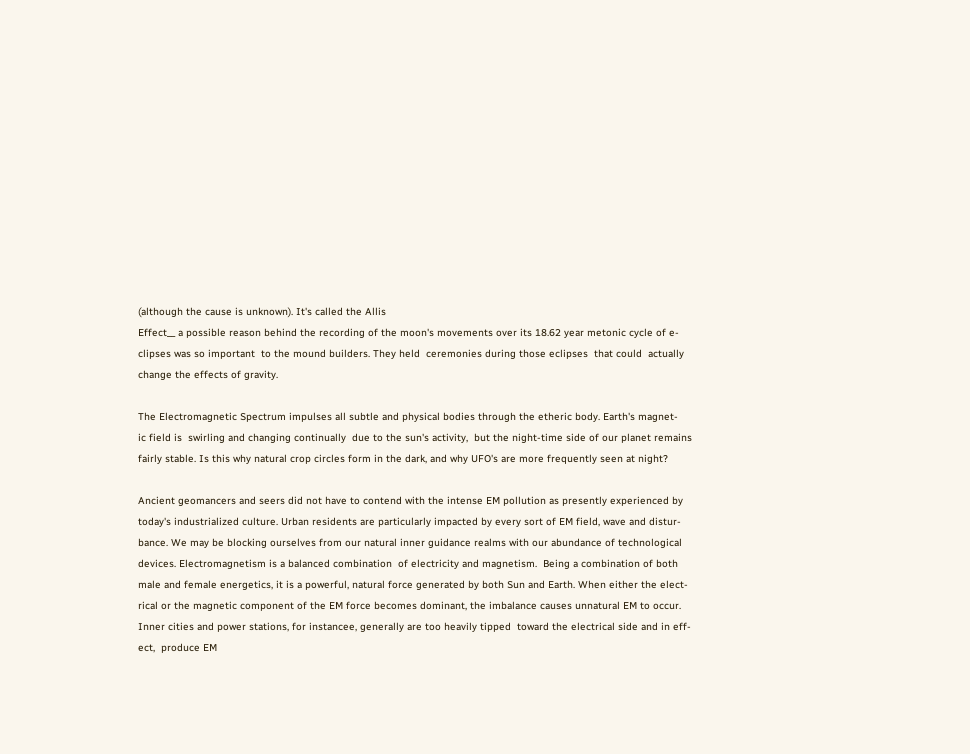(although the cause is unknown). It's called the Allis
Effect__ a possible reason behind the recording of the moon's movements over its 18.62 year metonic cycle of e-
clipses was so important  to the mound builders. They held  ceremonies during those eclipses  that could  actually
change the effects of gravity.

The Electromagnetic Spectrum impulses all subtle and physical bodies through the etheric body. Earth's magnet-
ic field is  swirling and changing continually  due to the sun's activity,  but the night-time side of our planet remains
fairly stable. Is this why natural crop circles form in the dark, and why UFO's are more frequently seen at night?

Ancient geomancers and seers did not have to contend with the intense EM pollution as presently experienced by
today's industrialized culture. Urban residents are particularly impacted by every sort of EM field, wave and distur-
bance. We may be blocking ourselves from our natural inner guidance realms with our abundance of technological
devices. Electromagnetism is a balanced combination  of electricity and magnetism.  Being a combination of both
male and female energetics, it is a powerful, natural force generated by both Sun and Earth. When either the elect-
rical or the magnetic component of the EM force becomes dominant, the imbalance causes unnatural EM to occur.
Inner cities and power stations, for instancee, generally are too heavily tipped  toward the electrical side and in eff-
ect,  produce EM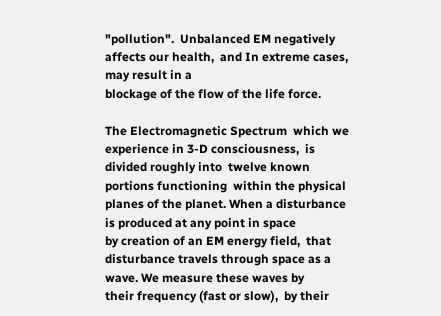"pollution".  Unbalanced EM negatively affects our health,  and In extreme cases,  may result in a
blockage of the flow of the life force.

The Electromagnetic Spectrum  which we experience in 3-D consciousness,  is divided roughly into  twelve known
portions functioning  within the physical planes of the planet. When a disturbance is produced at any point in space
by creation of an EM energy field,  that disturbance travels through space as a wave. We measure these waves by
their frequency (fast or slow),  by their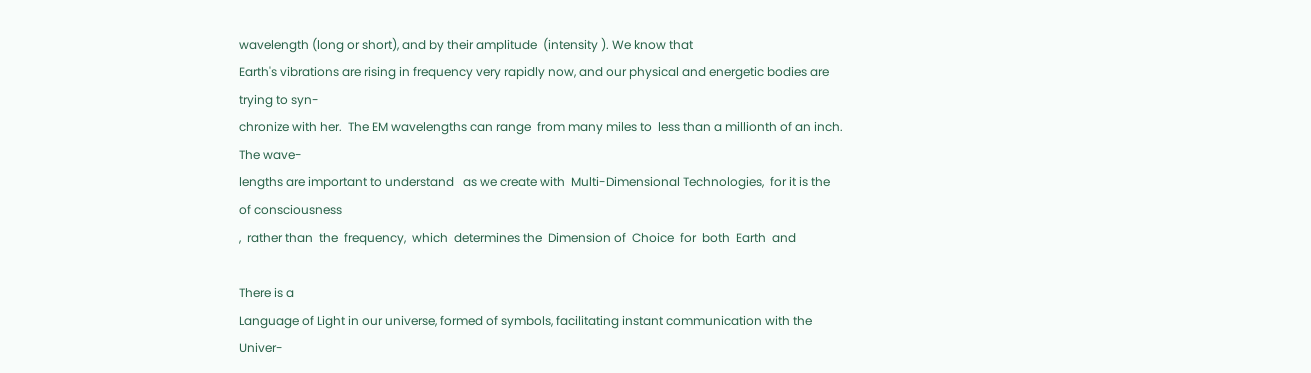wavelength (long or short), and by their amplitude  (intensity ). We know that
Earth's vibrations are rising in frequency very rapidly now, and our physical and energetic bodies are trying to syn-
chronize with her.  The EM wavelengths can range  from many miles to  less than a millionth of an inch. The wave-
lengths are important to understand   as we create with  Multi-Dimensional Technologies,  for it is the
of consciousness
,  rather than  the  frequency,  which  determines the  Dimension of  Choice  for  both  Earth  and

There is a
Language of Light in our universe, formed of symbols, facilitating instant communication with the Univer-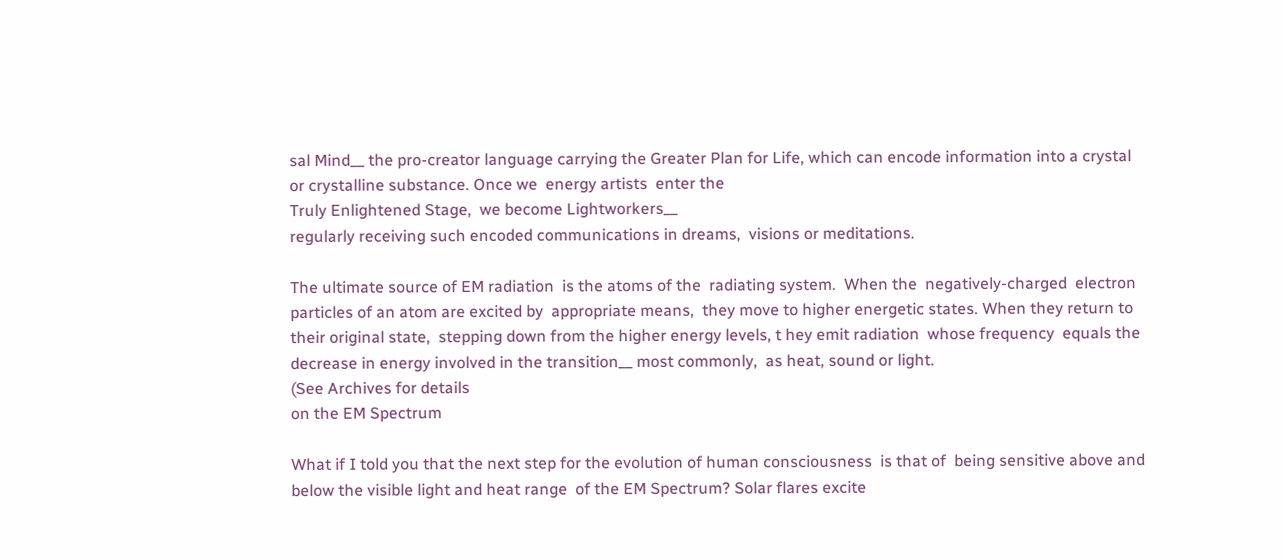sal Mind__ the pro-creator language carrying the Greater Plan for Life, which can encode information into a crystal
or crystalline substance. Once we  energy artists  enter the
Truly Enlightened Stage,  we become Lightworkers__
regularly receiving such encoded communications in dreams,  visions or meditations.

The ultimate source of EM radiation  is the atoms of the  radiating system.  When the  negatively-charged  electron
particles of an atom are excited by  appropriate means,  they move to higher energetic states. When they return to
their original state,  stepping down from the higher energy levels, t hey emit radiation  whose frequency  equals the
decrease in energy involved in the transition__ most commonly,  as heat, sound or light.
(See Archives for details
on the EM Spectrum

What if I told you that the next step for the evolution of human consciousness  is that of  being sensitive above and
below the visible light and heat range  of the EM Spectrum? Solar flares excite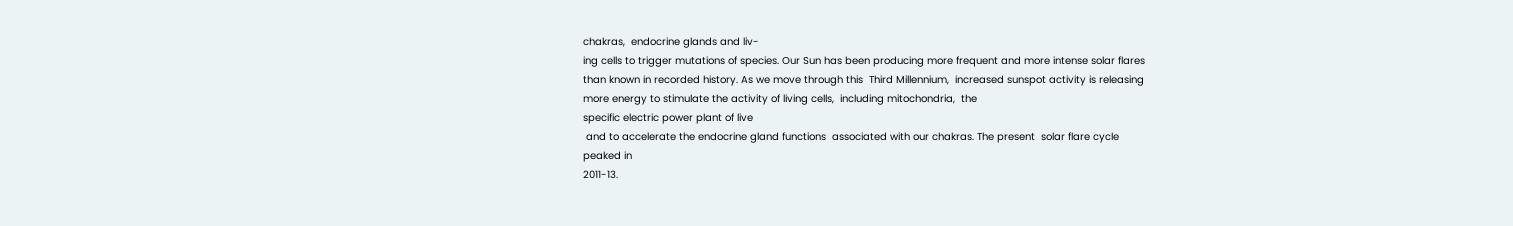chakras,  endocrine glands and liv-
ing cells to trigger mutations of species. Our Sun has been producing more frequent and more intense solar flares
than known in recorded history. As we move through this  Third Millennium,  increased sunspot activity is releasing
more energy to stimulate the activity of living cells,  including mitochondria,  the
specific electric power plant of live
 and to accelerate the endocrine gland functions  associated with our chakras. The present  solar flare cycle
peaked in
2011-13.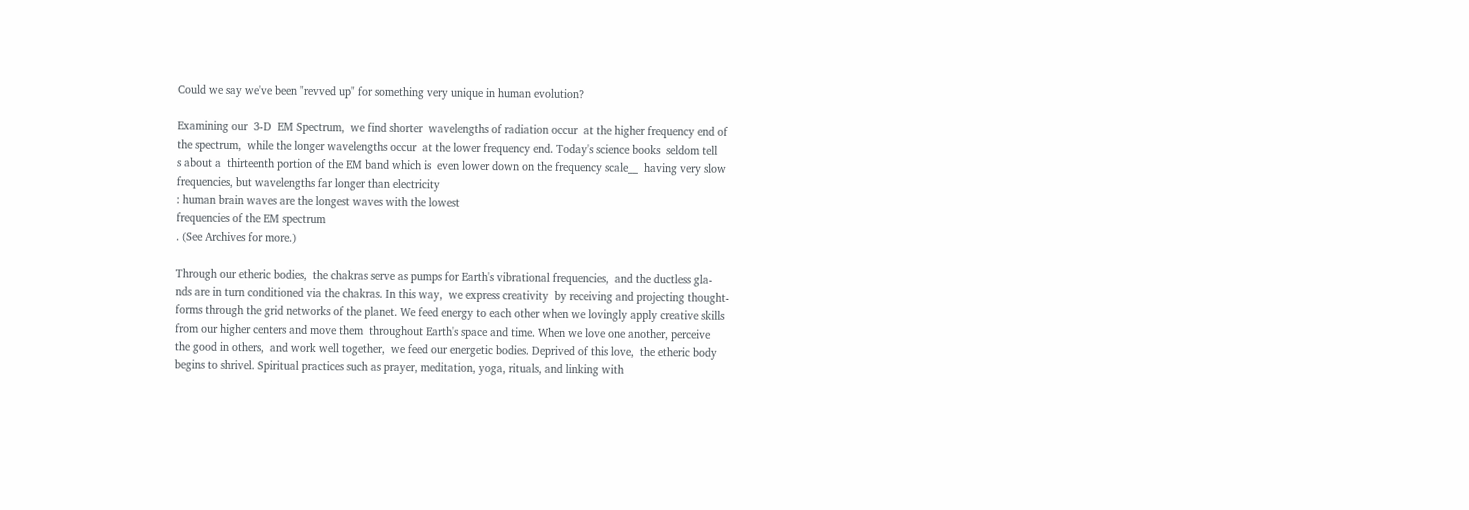Could we say we've been "revved up" for something very unique in human evolution?

Examining our  3-D  EM Spectrum,  we find shorter  wavelengths of radiation occur  at the higher frequency end of
the spectrum,  while the longer wavelengths occur  at the lower frequency end. Today's science books  seldom tell
s about a  thirteenth portion of the EM band which is  even lower down on the frequency scale__  having very slow
frequencies, but wavelengths far longer than electricity
: human brain waves are the longest waves with the lowest
frequencies of the EM spectrum
. (See Archives for more.)

Through our etheric bodies,  the chakras serve as pumps for Earth's vibrational frequencies,  and the ductless gla-
nds are in turn conditioned via the chakras. In this way,  we express creativity  by receiving and projecting thought-
forms through the grid networks of the planet. We feed energy to each other when we lovingly apply creative skills
from our higher centers and move them  throughout Earth's space and time. When we love one another, perceive
the good in others,  and work well together,  we feed our energetic bodies. Deprived of this love,  the etheric body
begins to shrivel. Spiritual practices such as prayer, meditation, yoga, rituals, and linking with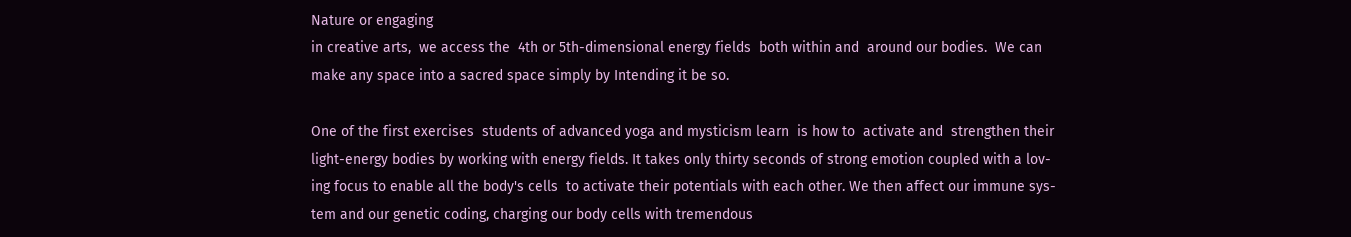Nature or engaging
in creative arts,  we access the  4th or 5th-dimensional energy fields  both within and  around our bodies.  We can
make any space into a sacred space simply by Intending it be so.

One of the first exercises  students of advanced yoga and mysticism learn  is how to  activate and  strengthen their
light-energy bodies by working with energy fields. It takes only thirty seconds of strong emotion coupled with a lov-
ing focus to enable all the body's cells  to activate their potentials with each other. We then affect our immune sys-
tem and our genetic coding, charging our body cells with tremendous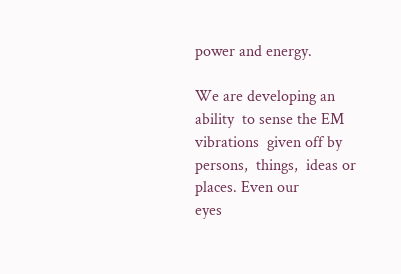power and energy.

We are developing an ability  to sense the EM vibrations  given off by  persons,  things,  ideas or places. Even our
eyes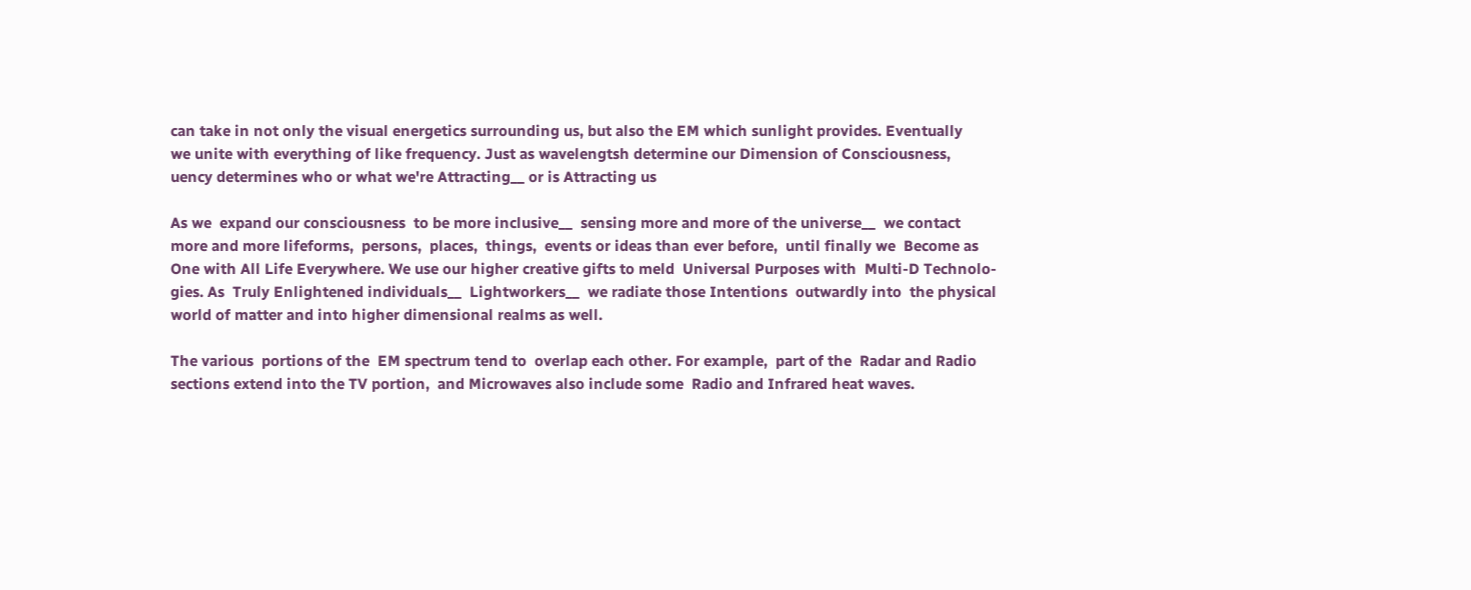can take in not only the visual energetics surrounding us, but also the EM which sunlight provides. Eventually
we unite with everything of like frequency. Just as wavelengtsh determine our Dimension of Consciousness,
uency determines who or what we're Attracting__ or is Attracting us

As we  expand our consciousness  to be more inclusive__  sensing more and more of the universe__  we contact
more and more lifeforms,  persons,  places,  things,  events or ideas than ever before,  until finally we  Become as
One with All Life Everywhere. We use our higher creative gifts to meld  Universal Purposes with  Multi-D Technolo-
gies. As  Truly Enlightened individuals__  Lightworkers__  we radiate those Intentions  outwardly into  the physical
world of matter and into higher dimensional realms as well.

The various  portions of the  EM spectrum tend to  overlap each other. For example,  part of the  Radar and Radio
sections extend into the TV portion,  and Microwaves also include some  Radio and Infrared heat waves.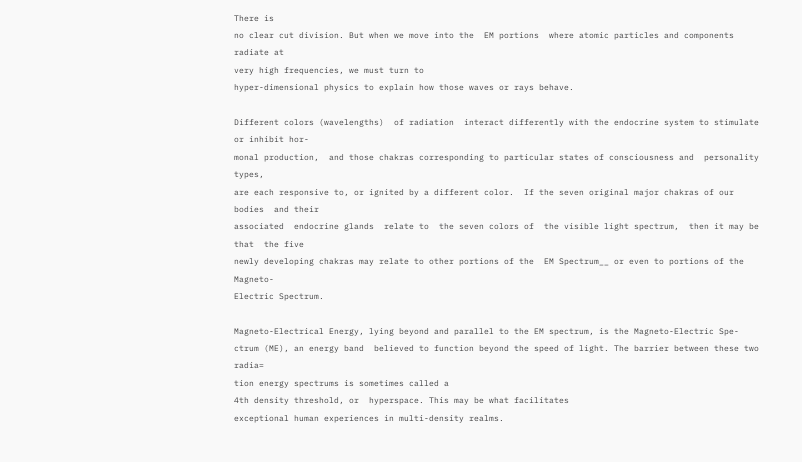There is
no clear cut division. But when we move into the  EM portions  where atomic particles and components  radiate at
very high frequencies, we must turn to
hyper-dimensional physics to explain how those waves or rays behave.

Different colors (wavelengths)  of radiation  interact differently with the endocrine system to stimulate or inhibit hor-
monal production,  and those chakras corresponding to particular states of consciousness and  personality types,
are each responsive to, or ignited by a different color.  If the seven original major chakras of our bodies  and their
associated  endocrine glands  relate to  the seven colors of  the visible light spectrum,  then it may be that  the five
newly developing chakras may relate to other portions of the  EM Spectrum__ or even to portions of the Magneto-
Electric Spectrum.

Magneto-Electrical Energy, lying beyond and parallel to the EM spectrum, is the Magneto-Electric Spe-
ctrum (ME), an energy band  believed to function beyond the speed of light. The barrier between these two radia=
tion energy spectrums is sometimes called a
4th density threshold, or  hyperspace. This may be what facilitates
exceptional human experiences in multi-density realms.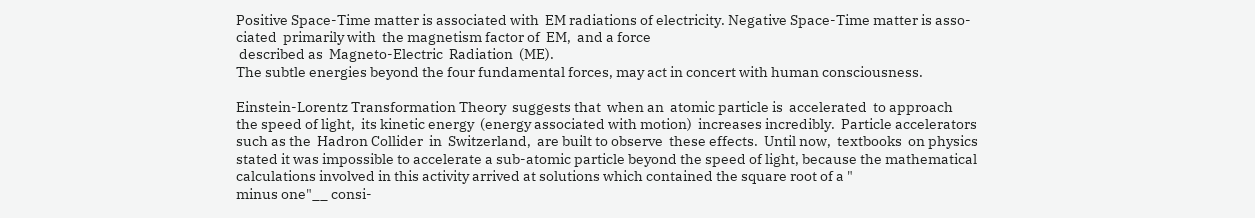Positive Space-Time matter is associated with  EM radiations of electricity. Negative Space-Time matter is asso-
ciated  primarily with  the magnetism factor of  EM,  and a force
 described as  Magneto-Electric  Radiation  (ME).
The subtle energies beyond the four fundamental forces, may act in concert with human consciousness.

Einstein-Lorentz Transformation Theory  suggests that  when an  atomic particle is  accelerated  to approach
the speed of light,  its kinetic energy  (energy associated with motion)  increases incredibly.  Particle accelerators
such as the  Hadron Collider  in  Switzerland,  are built to observe  these effects.  Until now,  textbooks  on physics
stated it was impossible to accelerate a sub-atomic particle beyond the speed of light, because the mathematical
calculations involved in this activity arrived at solutions which contained the square root of a "
minus one"__ consi-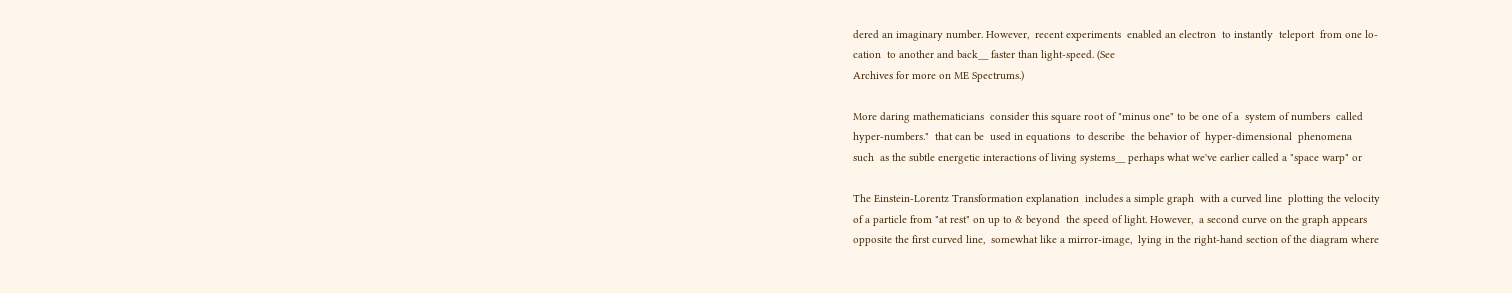dered an imaginary number. However,  recent experiments  enabled an electron  to instantly  teleport  from one lo-
cation  to another and back__ faster than light-speed. (See
Archives for more on ME Spectrums.)

More daring mathematicians  consider this square root of "minus one" to be one of a  system of numbers  called
hyper-numbers."  that can be  used in equations  to describe  the behavior of  hyper-dimensional  phenomena
such  as the subtle energetic interactions of living systems__ perhaps what we've earlier called a "space warp" or

The Einstein-Lorentz Transformation explanation  includes a simple graph  with a curved line  plotting the velocity
of a particle from "at rest" on up to & beyond  the speed of light. However,  a second curve on the graph appears
opposite the first curved line,  somewhat like a mirror-image,  lying in the right-hand section of the diagram where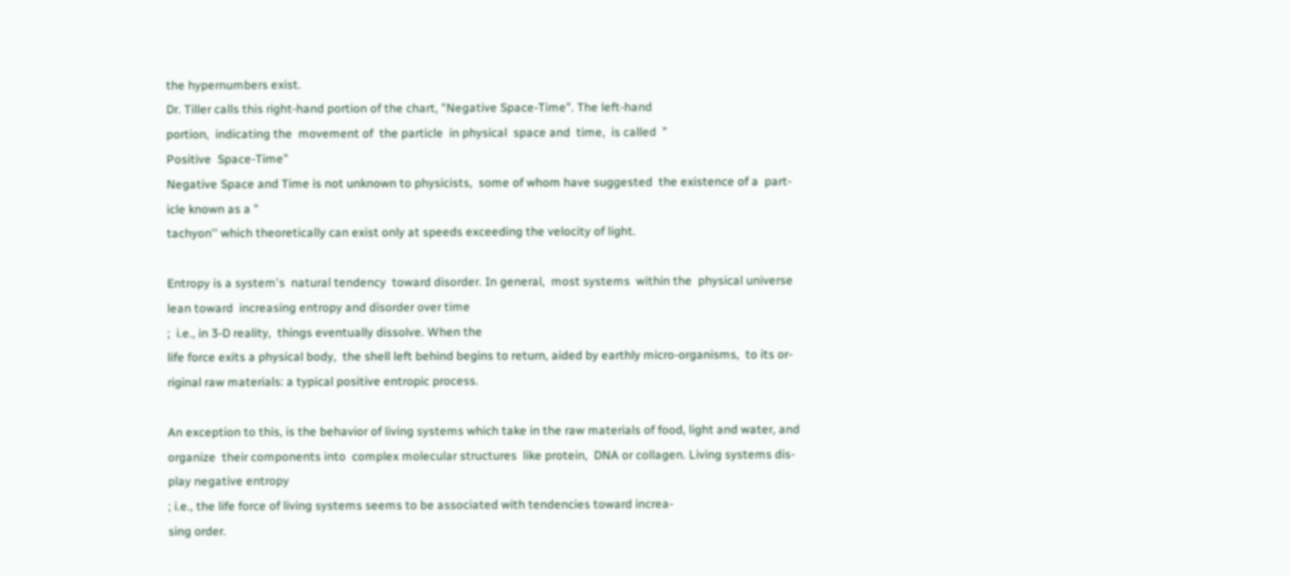the hypernumbers exist.
Dr. Tiller calls this right-hand portion of the chart, "Negative Space-Time". The left-hand
portion,  indicating the  movement of  the particle  in physical  space and  time,  is called  "
Positive  Space-Time"
Negative Space and Time is not unknown to physicists,  some of whom have suggested  the existence of a  part-
icle known as a "
tachyon'' which theoretically can exist only at speeds exceeding the velocity of light.

Entropy is a system's  natural tendency  toward disorder. In general,  most systems  within the  physical universe
lean toward  increasing entropy and disorder over time
;  i.e., in 3-D reality,  things eventually dissolve. When the
life force exits a physical body,  the shell left behind begins to return, aided by earthly micro-organisms,  to its or-
riginal raw materials: a typical positive entropic process.

An exception to this, is the behavior of living systems which take in the raw materials of food, light and water, and
organize  their components into  complex molecular structures  like protein,  DNA or collagen. Living systems dis-
play negative entropy
; i.e., the life force of living systems seems to be associated with tendencies toward increa-
sing order.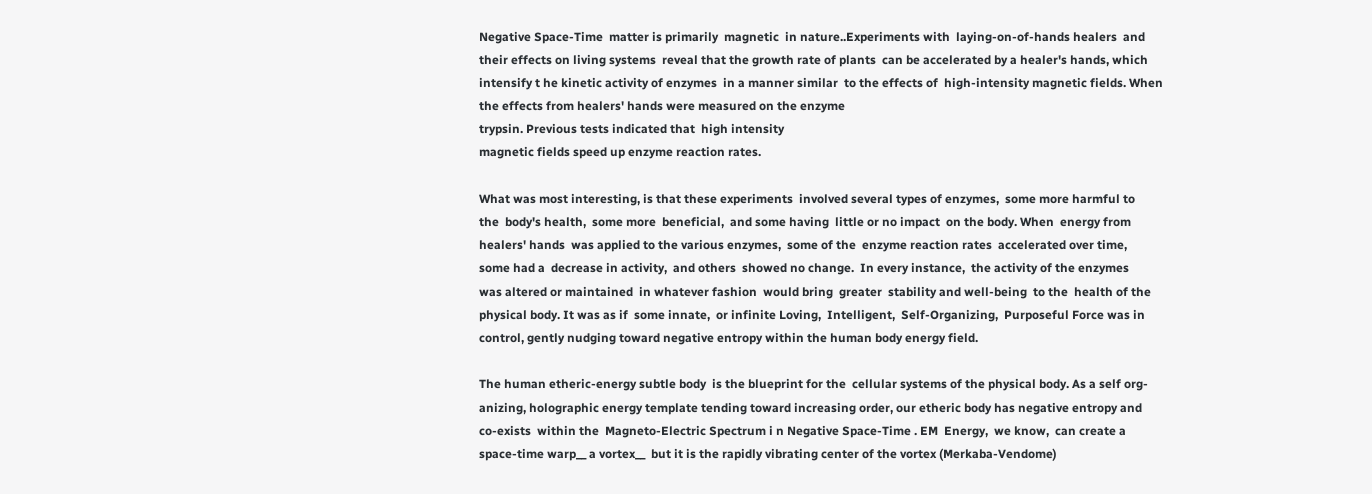Negative Space-Time  matter is primarily  magnetic  in nature..Experiments with  laying-on-of-hands healers  and
their effects on living systems  reveal that the growth rate of plants  can be accelerated by a healer's hands, which
intensify t he kinetic activity of enzymes  in a manner similar  to the effects of  high-intensity magnetic fields. When
the effects from healers' hands were measured on the enzyme
trypsin. Previous tests indicated that  high intensity
magnetic fields speed up enzyme reaction rates.

What was most interesting, is that these experiments  involved several types of enzymes,  some more harmful to
the  body's health,  some more  beneficial,  and some having  little or no impact  on the body. When  energy from
healers' hands  was applied to the various enzymes,  some of the  enzyme reaction rates  accelerated over time,
some had a  decrease in activity,  and others  showed no change.  In every instance,  the activity of the enzymes
was altered or maintained  in whatever fashion  would bring  greater  stability and well-being  to the  health of the
physical body. It was as if  some innate,  or infinite Loving,  Intelligent,  Self-Organizing,  Purposeful Force was in
control, gently nudging toward negative entropy within the human body energy field.

The human etheric-energy subtle body  is the blueprint for the  cellular systems of the physical body. As a self org-
anizing, holographic energy template tending toward increasing order, our etheric body has negative entropy and
co-exists  within the  Magneto-Electric Spectrum i n Negative Space-Time . EM  Energy,  we know,  can create a
space-time warp__ a vortex__  but it is the rapidly vibrating center of the vortex (Merkaba-Vendome)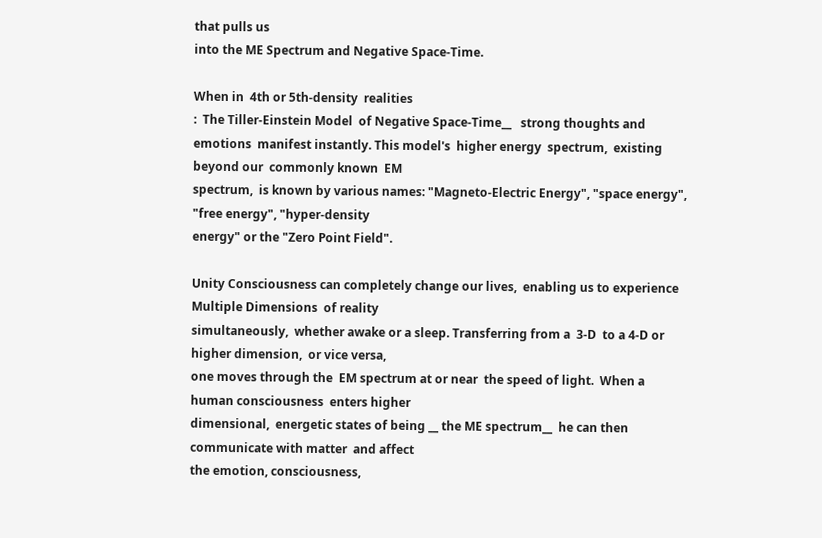that pulls us
into the ME Spectrum and Negative Space-Time.

When in  4th or 5th-density  realities
:  The Tiller-Einstein Model  of Negative Space-Time__   strong thoughts and
emotions  manifest instantly. This model's  higher energy  spectrum,  existing   beyond our  commonly known  EM
spectrum,  is known by various names: "Magneto-Electric Energy", "space energy", "free energy", "hyper-density
energy" or the "Zero Point Field".

Unity Consciousness can completely change our lives,  enabling us to experience  Multiple Dimensions  of reality
simultaneously,  whether awake or a sleep. Transferring from a  3-D  to a 4-D or higher dimension,  or vice versa,
one moves through the  EM spectrum at or near  the speed of light.  When a  human consciousness  enters higher
dimensional,  energetic states of being __ the ME spectrum__  he can then  communicate with matter  and affect
the emotion, consciousness,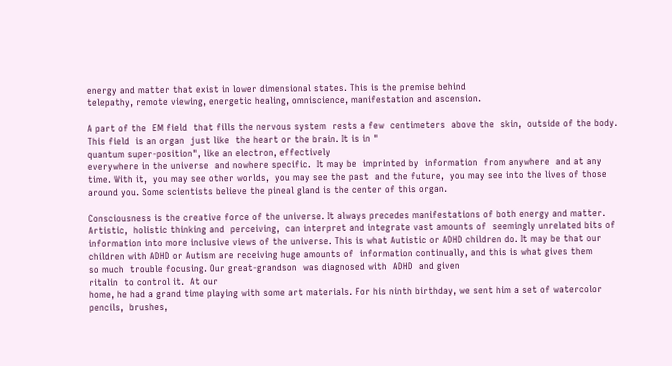energy and matter that exist in lower dimensional states. This is the premise behind
telepathy, remote viewing, energetic healing, omniscience, manifestation and ascension.

A part of the  EM field  that fills the nervous system  rests a few  centimeters  above the  skin,  outside of the body.
This field  is an organ  just like  the heart or the brain. It is in "
quantum super-position", like an electron, effectively
everywhere in the universe  and nowhere specific.  It may be  imprinted by  information  from anywhere  and at any
time. With it,  you may see other worlds,  you may see the past  and the future,  you may see into the lives of those
around you. Some scientists believe the pineal gland is the center of this organ.

Consciousness is the creative force of the universe. It always precedes manifestations of both energy and matter.
Artistic,  holistic thinking and  perceiving,  can interpret and integrate vast amounts of  seemingly unrelated bits of
information into more inclusive views of the universe. This is what Autistic or ADHD children do. It may be that our
children with ADHD or Autism are receiving huge amounts of  information continually, and this is what gives them
so much  trouble focusing. Our great-grandson  was diagnosed with  ADHD  and given
ritalin  to control it.  At our
home, he had a grand time playing with some art materials. For his ninth birthday, we sent him a set of watercolor
pencils,  brushes,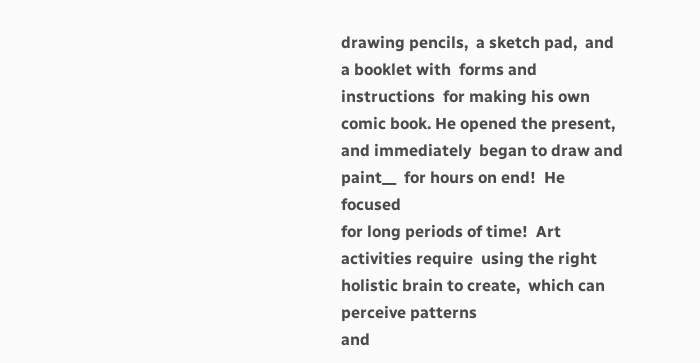drawing pencils,  a sketch pad,  and a booklet with  forms and  instructions  for making his own
comic book. He opened the present,  and immediately  began to draw and paint__  for hours on end!  He focused
for long periods of time!  Art activities require  using the right holistic brain to create,  which can  perceive patterns
and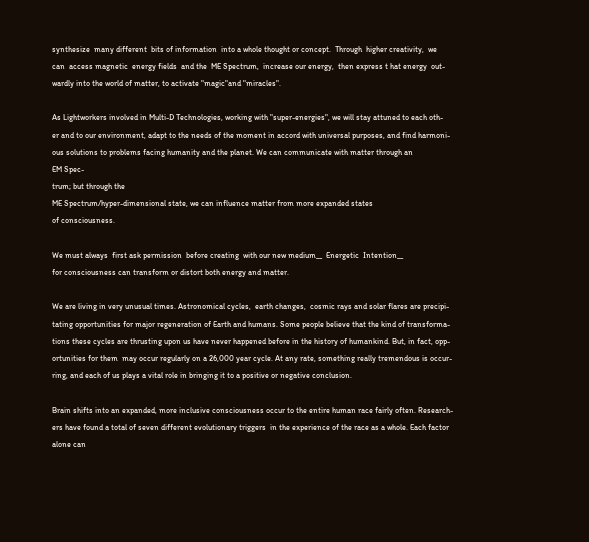synthesize  many different  bits of information  into a whole thought or concept.  Through  higher creativity,  we
can  access magnetic  energy fields  and the  ME Spectrum,  increase our energy,  then express t hat energy  out-
wardly into the world of matter, to activate "magic"and "miracles".

As Lightworkers involved in Multi-D Technologies, working with "super-energies", we will stay attuned to each oth-
er and to our environment, adapt to the needs of the moment in accord with universal purposes, and find harmoni-
ous solutions to problems facing humanity and the planet. We can communicate with matter through an
EM Spec-
trum; but through the
ME Spectrum/hyper-dimensional state, we can influence matter from more expanded states
of consciousness.

We must always  first ask permission  before creating  with our new medium__  Energetic  Intention__
for consciousness can transform or distort both energy and matter.

We are living in very unusual times. Astronomical cycles,  earth changes,  cosmic rays and solar flares are precipi-
tating opportunities for major regeneration of Earth and humans. Some people believe that the kind of transforma-
tions these cycles are thrusting upon us have never happened before in the history of humankind. But, in fact, opp-
ortunities for them  may occur regularly on a 26,000 year cycle. At any rate, something really tremendous is occur-
ring, and each of us plays a vital role in bringing it to a positive or negative conclusion.

Brain shifts into an expanded, more inclusive consciousness occur to the entire human race fairly often. Research-
ers have found a total of seven different evolutionary triggers  in the experience of the race as a whole. Each factor
alone can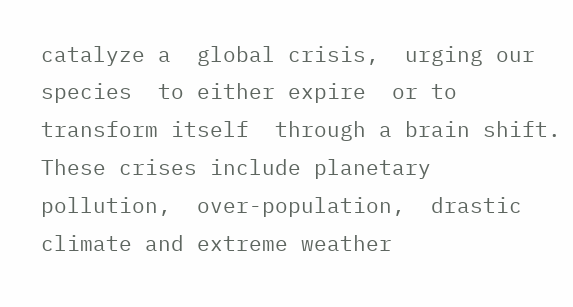catalyze a  global crisis,  urging our species  to either expire  or to transform itself  through a brain shift.
These crises include planetary pollution,  over-population,  drastic climate and extreme weather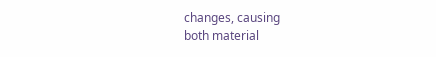changes, causing
both material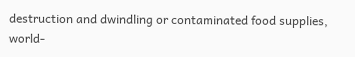destruction and dwindling or contaminated food supplies,  world-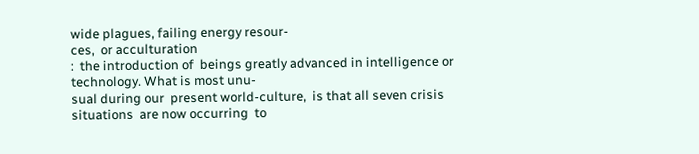wide plagues, failing energy resour-
ces,  or acculturation
:  the introduction of  beings greatly advanced in intelligence or technology. What is most unu-
sual during our  present world-culture,  is that all seven crisis situations  are now occurring  to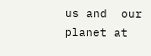us and  our planet at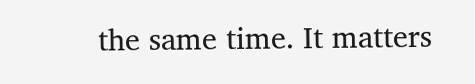the same time. It matters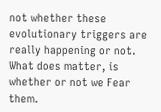not whether these evolutionary triggers are really happening or not. What does matter, is
whether or not we Fear them.